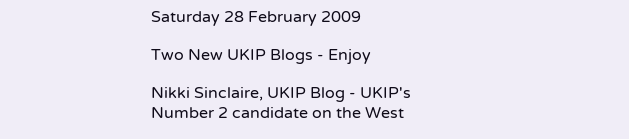Saturday 28 February 2009

Two New UKIP Blogs - Enjoy

Nikki Sinclaire, UKIP Blog - UKIP's Number 2 candidate on the West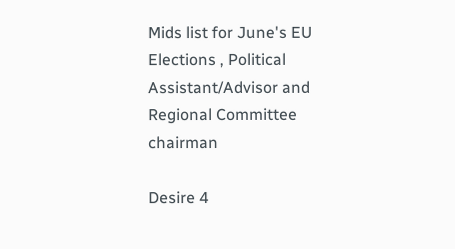Mids list for June's EU Elections , Political Assistant/Advisor and Regional Committee chairman

Desire 4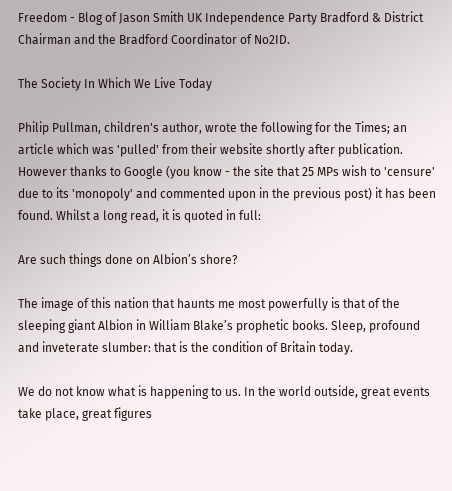Freedom - Blog of Jason Smith UK Independence Party Bradford & District Chairman and the Bradford Coordinator of No2ID.

The Society In Which We Live Today

Philip Pullman, children's author, wrote the following for the Times; an article which was 'pulled' from their website shortly after publication. However thanks to Google (you know - the site that 25 MPs wish to 'censure' due to its 'monopoly' and commented upon in the previous post) it has been found. Whilst a long read, it is quoted in full:

Are such things done on Albion’s shore?

The image of this nation that haunts me most powerfully is that of the sleeping giant Albion in William Blake’s prophetic books. Sleep, profound and inveterate slumber: that is the condition of Britain today.

We do not know what is happening to us. In the world outside, great events take place, great figures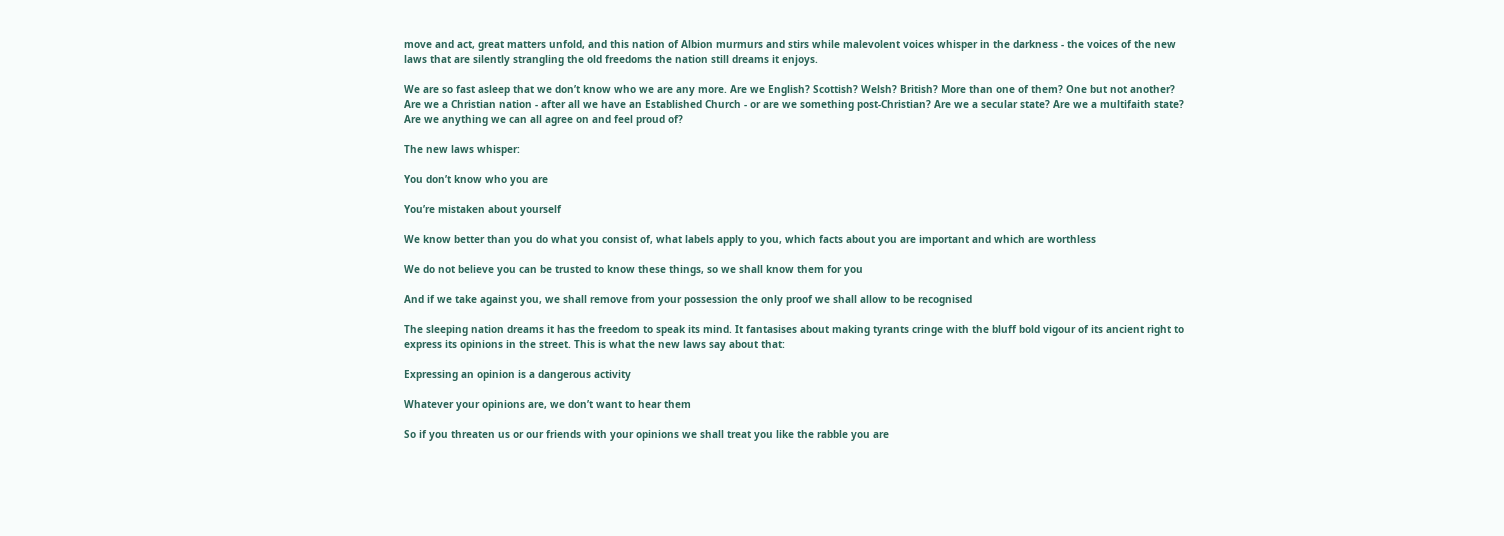move and act, great matters unfold, and this nation of Albion murmurs and stirs while malevolent voices whisper in the darkness - the voices of the new laws that are silently strangling the old freedoms the nation still dreams it enjoys.

We are so fast asleep that we don’t know who we are any more. Are we English? Scottish? Welsh? British? More than one of them? One but not another? Are we a Christian nation - after all we have an Established Church - or are we something post-Christian? Are we a secular state? Are we a multifaith state? Are we anything we can all agree on and feel proud of?

The new laws whisper:

You don’t know who you are

You’re mistaken about yourself

We know better than you do what you consist of, what labels apply to you, which facts about you are important and which are worthless

We do not believe you can be trusted to know these things, so we shall know them for you

And if we take against you, we shall remove from your possession the only proof we shall allow to be recognised

The sleeping nation dreams it has the freedom to speak its mind. It fantasises about making tyrants cringe with the bluff bold vigour of its ancient right to express its opinions in the street. This is what the new laws say about that:

Expressing an opinion is a dangerous activity

Whatever your opinions are, we don’t want to hear them

So if you threaten us or our friends with your opinions we shall treat you like the rabble you are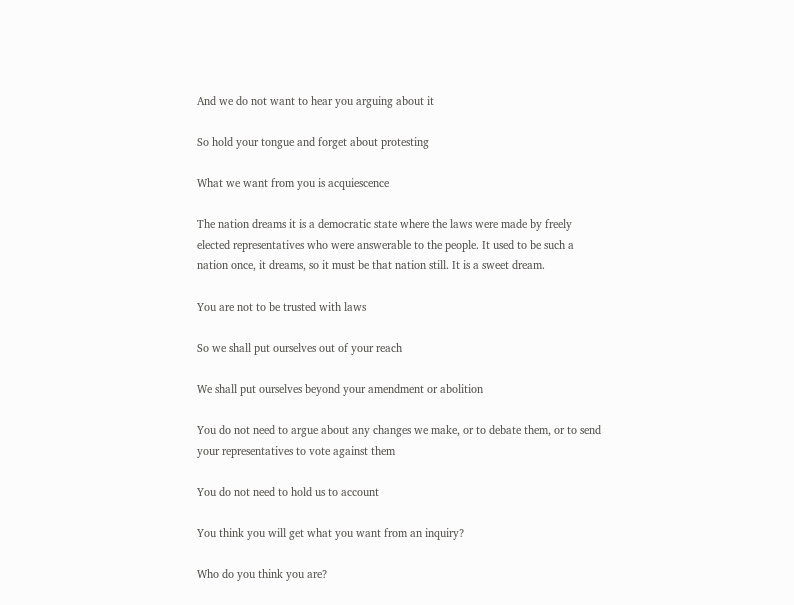And we do not want to hear you arguing about it

So hold your tongue and forget about protesting

What we want from you is acquiescence

The nation dreams it is a democratic state where the laws were made by freely elected representatives who were answerable to the people. It used to be such a nation once, it dreams, so it must be that nation still. It is a sweet dream.

You are not to be trusted with laws

So we shall put ourselves out of your reach

We shall put ourselves beyond your amendment or abolition

You do not need to argue about any changes we make, or to debate them, or to send your representatives to vote against them

You do not need to hold us to account

You think you will get what you want from an inquiry?

Who do you think you are?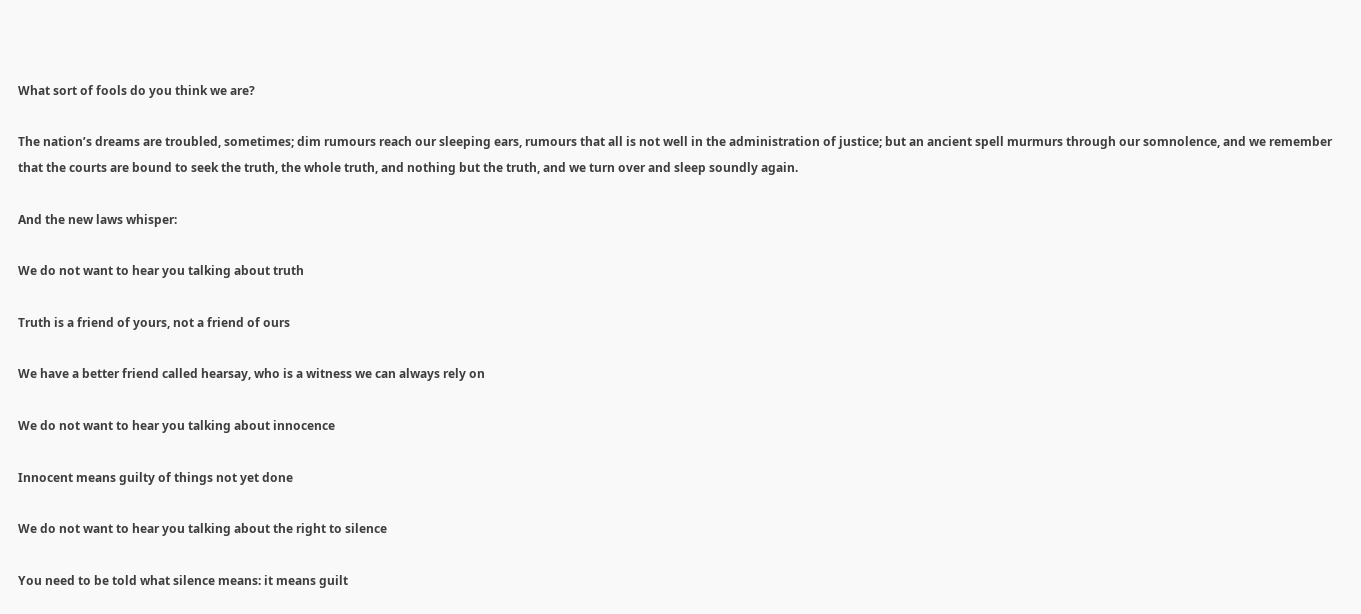What sort of fools do you think we are?

The nation’s dreams are troubled, sometimes; dim rumours reach our sleeping ears, rumours that all is not well in the administration of justice; but an ancient spell murmurs through our somnolence, and we remember that the courts are bound to seek the truth, the whole truth, and nothing but the truth, and we turn over and sleep soundly again.

And the new laws whisper:

We do not want to hear you talking about truth

Truth is a friend of yours, not a friend of ours

We have a better friend called hearsay, who is a witness we can always rely on

We do not want to hear you talking about innocence

Innocent means guilty of things not yet done

We do not want to hear you talking about the right to silence

You need to be told what silence means: it means guilt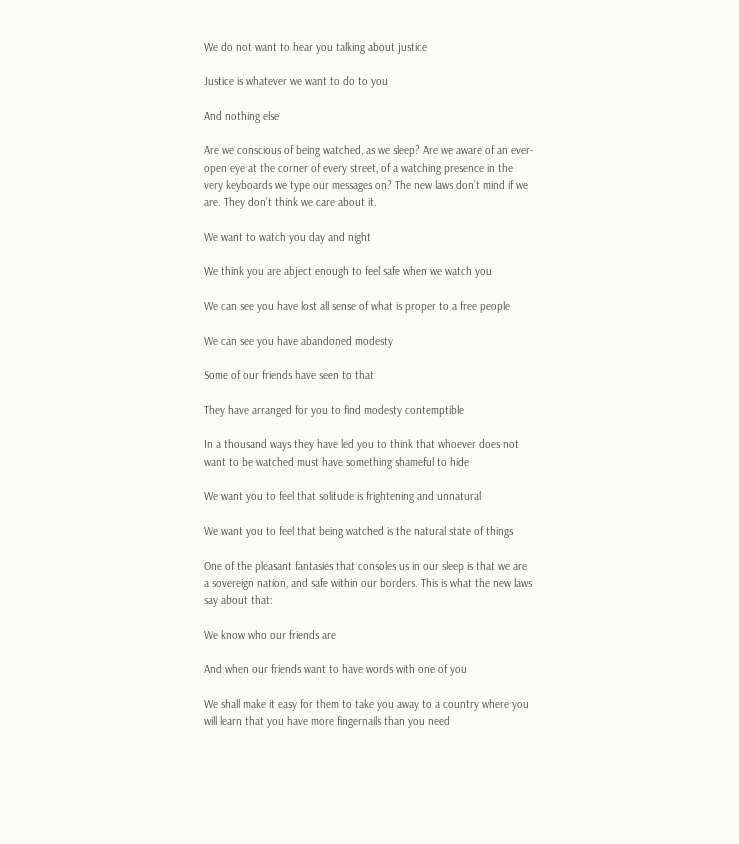We do not want to hear you talking about justice

Justice is whatever we want to do to you

And nothing else

Are we conscious of being watched, as we sleep? Are we aware of an ever-open eye at the corner of every street, of a watching presence in the very keyboards we type our messages on? The new laws don’t mind if we are. They don’t think we care about it.

We want to watch you day and night

We think you are abject enough to feel safe when we watch you

We can see you have lost all sense of what is proper to a free people

We can see you have abandoned modesty

Some of our friends have seen to that

They have arranged for you to find modesty contemptible

In a thousand ways they have led you to think that whoever does not want to be watched must have something shameful to hide

We want you to feel that solitude is frightening and unnatural

We want you to feel that being watched is the natural state of things

One of the pleasant fantasies that consoles us in our sleep is that we are a sovereign nation, and safe within our borders. This is what the new laws say about that:

We know who our friends are

And when our friends want to have words with one of you

We shall make it easy for them to take you away to a country where you will learn that you have more fingernails than you need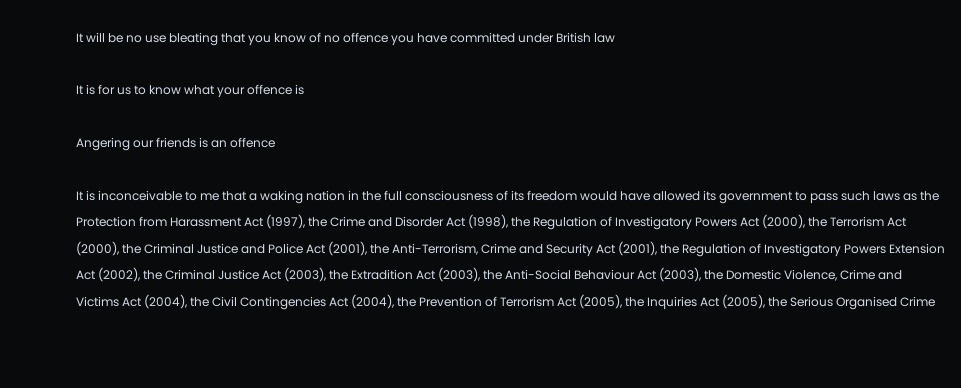It will be no use bleating that you know of no offence you have committed under British law

It is for us to know what your offence is

Angering our friends is an offence

It is inconceivable to me that a waking nation in the full consciousness of its freedom would have allowed its government to pass such laws as the Protection from Harassment Act (1997), the Crime and Disorder Act (1998), the Regulation of Investigatory Powers Act (2000), the Terrorism Act (2000), the Criminal Justice and Police Act (2001), the Anti-Terrorism, Crime and Security Act (2001), the Regulation of Investigatory Powers Extension Act (2002), the Criminal Justice Act (2003), the Extradition Act (2003), the Anti-Social Behaviour Act (2003), the Domestic Violence, Crime and Victims Act (2004), the Civil Contingencies Act (2004), the Prevention of Terrorism Act (2005), the Inquiries Act (2005), the Serious Organised Crime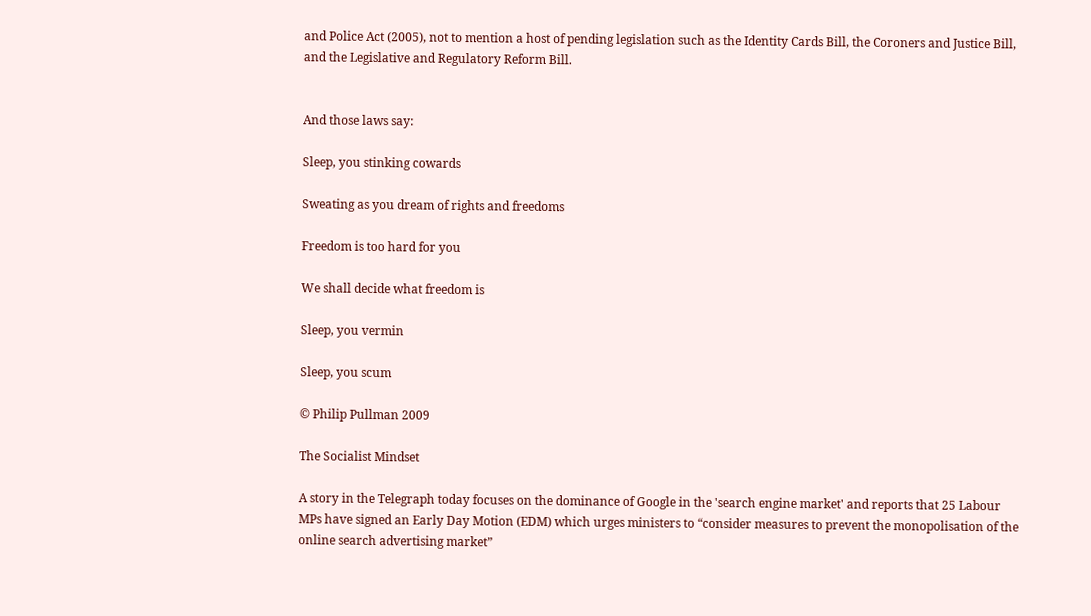and Police Act (2005), not to mention a host of pending legislation such as the Identity Cards Bill, the Coroners and Justice Bill, and the Legislative and Regulatory Reform Bill.


And those laws say:

Sleep, you stinking cowards

Sweating as you dream of rights and freedoms

Freedom is too hard for you

We shall decide what freedom is

Sleep, you vermin

Sleep, you scum

© Philip Pullman 2009

The Socialist Mindset

A story in the Telegraph today focuses on the dominance of Google in the 'search engine market' and reports that 25 Labour MPs have signed an Early Day Motion (EDM) which urges ministers to “consider measures to prevent the monopolisation of the online search advertising market”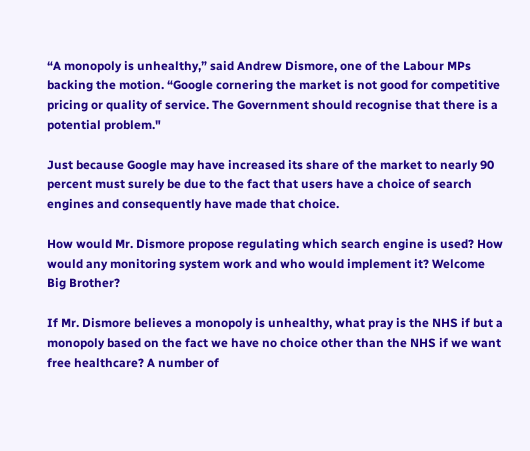“A monopoly is unhealthy,” said Andrew Dismore, one of the Labour MPs backing the motion. “Google cornering the market is not good for competitive pricing or quality of service. The Government should recognise that there is a potential problem."

Just because Google may have increased its share of the market to nearly 90 percent must surely be due to the fact that users have a choice of search engines and consequently have made that choice.

How would Mr. Dismore propose regulating which search engine is used? How would any monitoring system work and who would implement it? Welcome Big Brother?

If Mr. Dismore believes a monopoly is unhealthy, what pray is the NHS if but a monopoly based on the fact we have no choice other than the NHS if we want free healthcare? A number of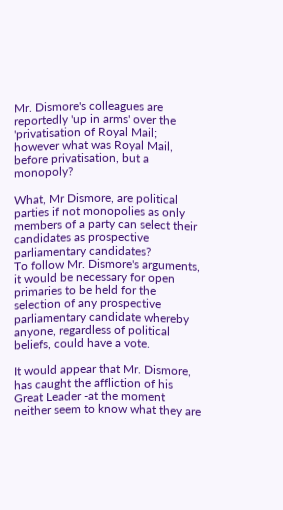Mr. Dismore's colleagues are reportedly 'up in arms' over the 'privatisation of Royal Mail; however what was Royal Mail, before privatisation, but a monopoly?

What, Mr Dismore, are political parties if not monopolies as only members of a party can select their candidates as prospective parliamentary candidates?
To follow Mr. Dismore's arguments, it would be necessary for open primaries to be held for the selection of any prospective parliamentary candidate whereby anyone, regardless of political beliefs, could have a vote.

It would appear that Mr. Dismore, has caught the affliction of his Great Leader -at the moment neither seem to know what they are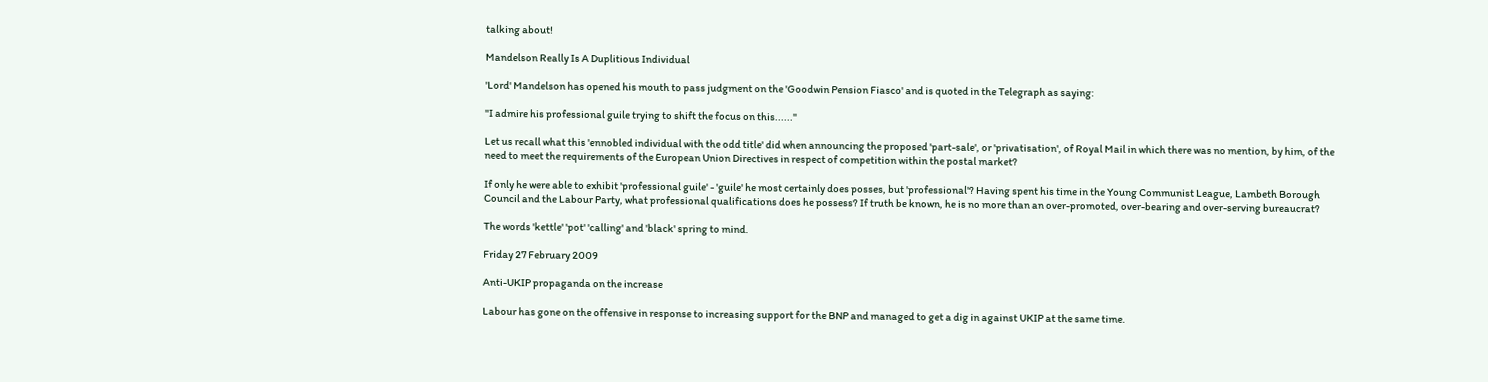talking about!

Mandelson Really Is A Duplitious Individual

'Lord' Mandelson has opened his mouth to pass judgment on the 'Goodwin Pension Fiasco' and is quoted in the Telegraph as saying:

"I admire his professional guile trying to shift the focus on this......"

Let us recall what this 'ennobled individual with the odd title' did when announcing the proposed 'part-sale', or 'privatisation', of Royal Mail in which there was no mention, by him, of the need to meet the requirements of the European Union Directives in respect of competition within the postal market?

If only he were able to exhibit 'professional guile' - 'guile' he most certainly does posses, but 'professional'? Having spent his time in the Young Communist League, Lambeth Borough Council and the Labour Party, what professional qualifications does he possess? If truth be known, he is no more than an over-promoted, over-bearing and over-serving bureaucrat?

The words 'kettle' 'pot' 'calling' and 'black' spring to mind.

Friday 27 February 2009

Anti-UKIP propaganda on the increase

Labour has gone on the offensive in response to increasing support for the BNP and managed to get a dig in against UKIP at the same time.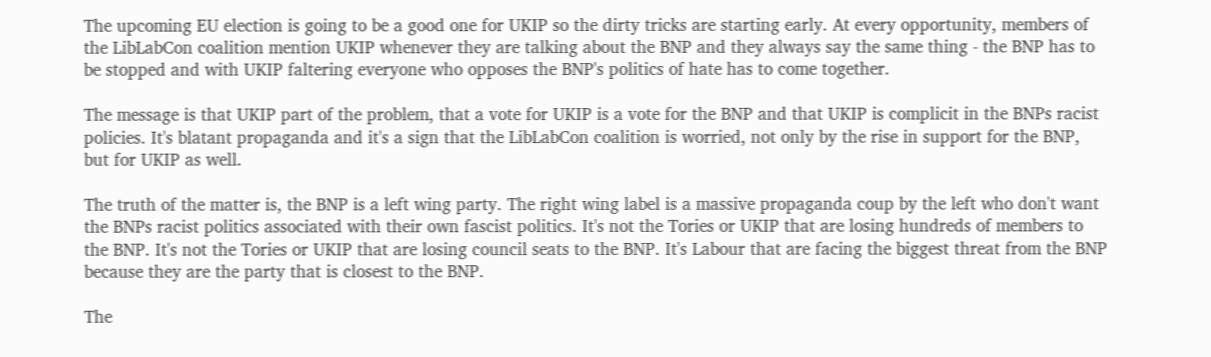The upcoming EU election is going to be a good one for UKIP so the dirty tricks are starting early. At every opportunity, members of the LibLabCon coalition mention UKIP whenever they are talking about the BNP and they always say the same thing - the BNP has to be stopped and with UKIP faltering everyone who opposes the BNP's politics of hate has to come together.

The message is that UKIP part of the problem, that a vote for UKIP is a vote for the BNP and that UKIP is complicit in the BNPs racist policies. It's blatant propaganda and it's a sign that the LibLabCon coalition is worried, not only by the rise in support for the BNP, but for UKIP as well.

The truth of the matter is, the BNP is a left wing party. The right wing label is a massive propaganda coup by the left who don't want the BNPs racist politics associated with their own fascist politics. It's not the Tories or UKIP that are losing hundreds of members to the BNP. It's not the Tories or UKIP that are losing council seats to the BNP. It's Labour that are facing the biggest threat from the BNP because they are the party that is closest to the BNP.

The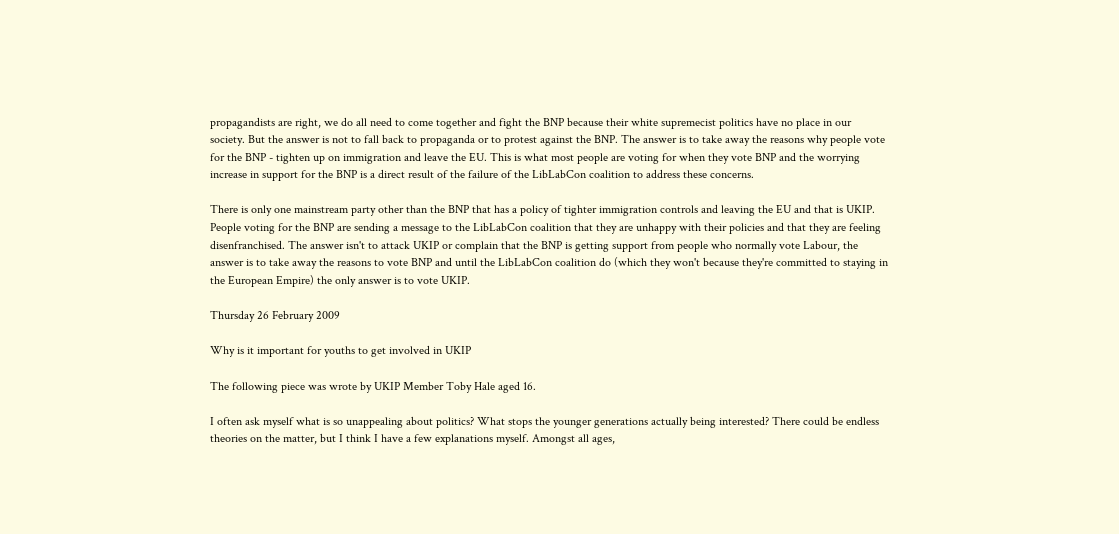propagandists are right, we do all need to come together and fight the BNP because their white supremecist politics have no place in our society. But the answer is not to fall back to propaganda or to protest against the BNP. The answer is to take away the reasons why people vote for the BNP - tighten up on immigration and leave the EU. This is what most people are voting for when they vote BNP and the worrying increase in support for the BNP is a direct result of the failure of the LibLabCon coalition to address these concerns.

There is only one mainstream party other than the BNP that has a policy of tighter immigration controls and leaving the EU and that is UKIP. People voting for the BNP are sending a message to the LibLabCon coalition that they are unhappy with their policies and that they are feeling disenfranchised. The answer isn't to attack UKIP or complain that the BNP is getting support from people who normally vote Labour, the answer is to take away the reasons to vote BNP and until the LibLabCon coalition do (which they won't because they're committed to staying in the European Empire) the only answer is to vote UKIP.

Thursday 26 February 2009

Why is it important for youths to get involved in UKIP

The following piece was wrote by UKIP Member Toby Hale aged 16.

I often ask myself what is so unappealing about politics? What stops the younger generations actually being interested? There could be endless theories on the matter, but I think I have a few explanations myself. Amongst all ages,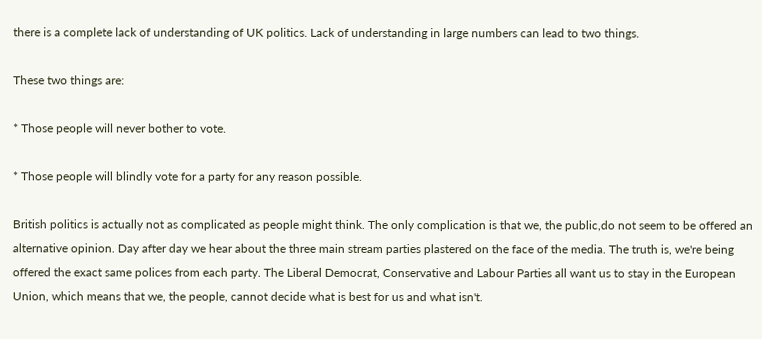there is a complete lack of understanding of UK politics. Lack of understanding in large numbers can lead to two things.

These two things are:

* Those people will never bother to vote.

* Those people will blindly vote for a party for any reason possible.

British politics is actually not as complicated as people might think. The only complication is that we, the public,do not seem to be offered an alternative opinion. Day after day we hear about the three main stream parties plastered on the face of the media. The truth is, we're being offered the exact same polices from each party. The Liberal Democrat, Conservative and Labour Parties all want us to stay in the European Union, which means that we, the people, cannot decide what is best for us and what isn't.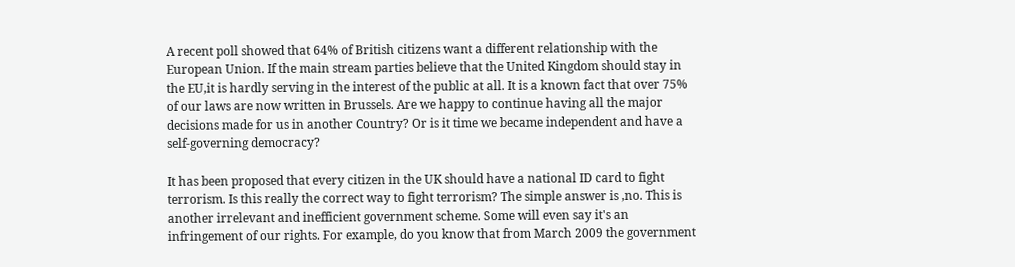A recent poll showed that 64% of British citizens want a different relationship with the European Union. If the main stream parties believe that the United Kingdom should stay in the EU,it is hardly serving in the interest of the public at all. It is a known fact that over 75% of our laws are now written in Brussels. Are we happy to continue having all the major decisions made for us in another Country? Or is it time we became independent and have a self-governing democracy?

It has been proposed that every citizen in the UK should have a national ID card to fight terrorism. Is this really the correct way to fight terrorism? The simple answer is ,no. This is another irrelevant and inefficient government scheme. Some will even say it's an infringement of our rights. For example, do you know that from March 2009 the government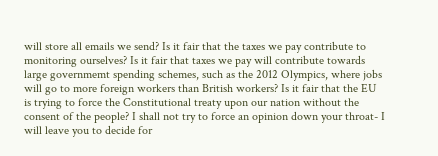will store all emails we send? Is it fair that the taxes we pay contribute to monitoring ourselves? Is it fair that taxes we pay will contribute towards large governmemt spending schemes, such as the 2012 Olympics, where jobs will go to more foreign workers than British workers? Is it fair that the EU is trying to force the Constitutional treaty upon our nation without the consent of the people? I shall not try to force an opinion down your throat- I will leave you to decide for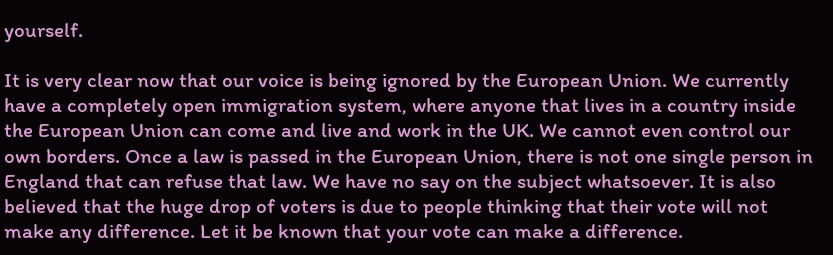yourself.

It is very clear now that our voice is being ignored by the European Union. We currently have a completely open immigration system, where anyone that lives in a country inside the European Union can come and live and work in the UK. We cannot even control our own borders. Once a law is passed in the European Union, there is not one single person in England that can refuse that law. We have no say on the subject whatsoever. It is also believed that the huge drop of voters is due to people thinking that their vote will not make any difference. Let it be known that your vote can make a difference.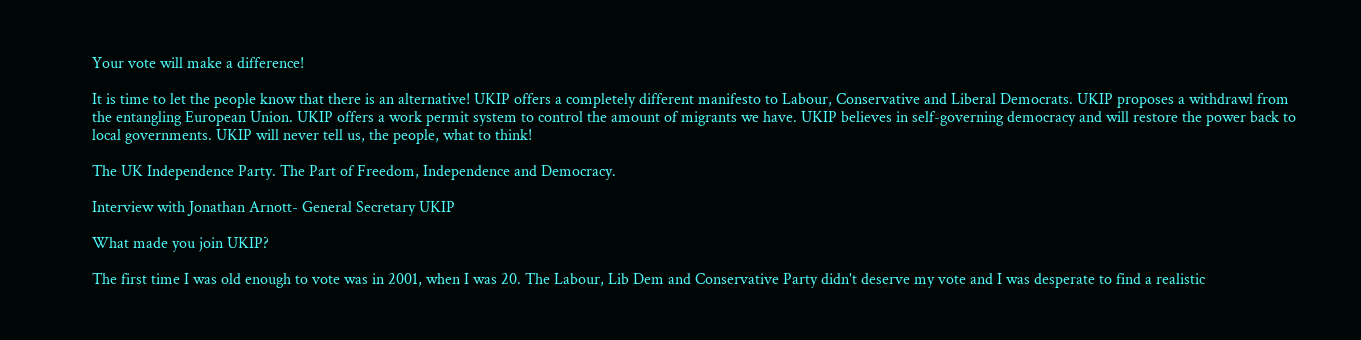Your vote will make a difference!

It is time to let the people know that there is an alternative! UKIP offers a completely different manifesto to Labour, Conservative and Liberal Democrats. UKIP proposes a withdrawl from the entangling European Union. UKIP offers a work permit system to control the amount of migrants we have. UKIP believes in self-governing democracy and will restore the power back to local governments. UKIP will never tell us, the people, what to think!

The UK Independence Party. The Part of Freedom, Independence and Democracy.

Interview with Jonathan Arnott- General Secretary UKIP

What made you join UKIP?

The first time I was old enough to vote was in 2001, when I was 20. The Labour, Lib Dem and Conservative Party didn't deserve my vote and I was desperate to find a realistic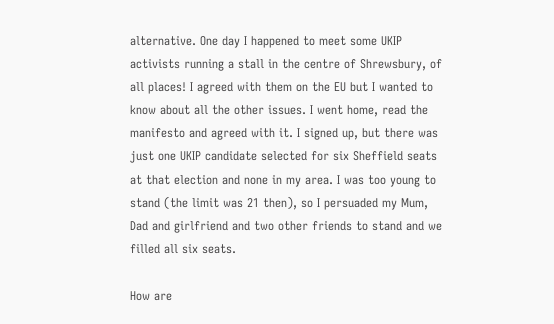alternative. One day I happened to meet some UKIP activists running a stall in the centre of Shrewsbury, of all places! I agreed with them on the EU but I wanted to know about all the other issues. I went home, read the manifesto and agreed with it. I signed up, but there was just one UKIP candidate selected for six Sheffield seats at that election and none in my area. I was too young to stand (the limit was 21 then), so I persuaded my Mum, Dad and girlfriend and two other friends to stand and we filled all six seats.

How are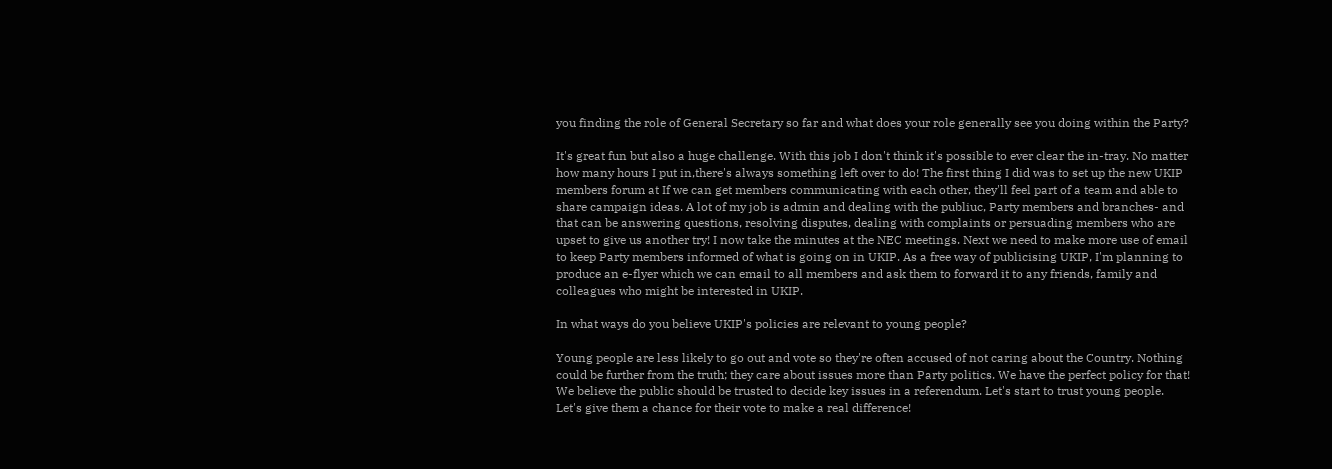you finding the role of General Secretary so far and what does your role generally see you doing within the Party?

It's great fun but also a huge challenge. With this job I don't think it's possible to ever clear the in-tray. No matter how many hours I put in,there's always something left over to do! The first thing I did was to set up the new UKIP members forum at If we can get members communicating with each other, they'll feel part of a team and able to share campaign ideas. A lot of my job is admin and dealing with the publiuc, Party members and branches- and that can be answering questions, resolving disputes, dealing with complaints or persuading members who are upset to give us another try! I now take the minutes at the NEC meetings. Next we need to make more use of email to keep Party members informed of what is going on in UKIP. As a free way of publicising UKIP, I'm planning to produce an e-flyer which we can email to all members and ask them to forward it to any friends, family and colleagues who might be interested in UKIP.

In what ways do you believe UKIP's policies are relevant to young people?

Young people are less likely to go out and vote so they're often accused of not caring about the Country. Nothing could be further from the truth; they care about issues more than Party politics. We have the perfect policy for that! We believe the public should be trusted to decide key issues in a referendum. Let's start to trust young people. Let's give them a chance for their vote to make a real difference!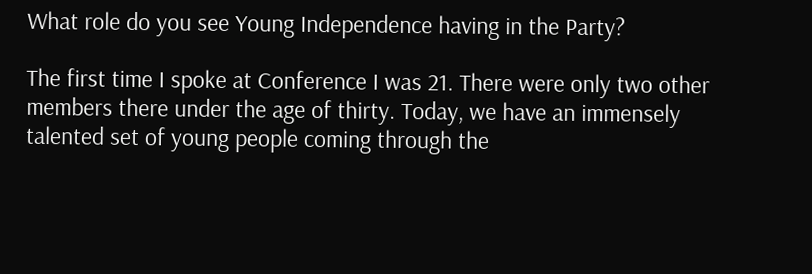What role do you see Young Independence having in the Party?

The first time I spoke at Conference I was 21. There were only two other members there under the age of thirty. Today, we have an immensely talented set of young people coming through the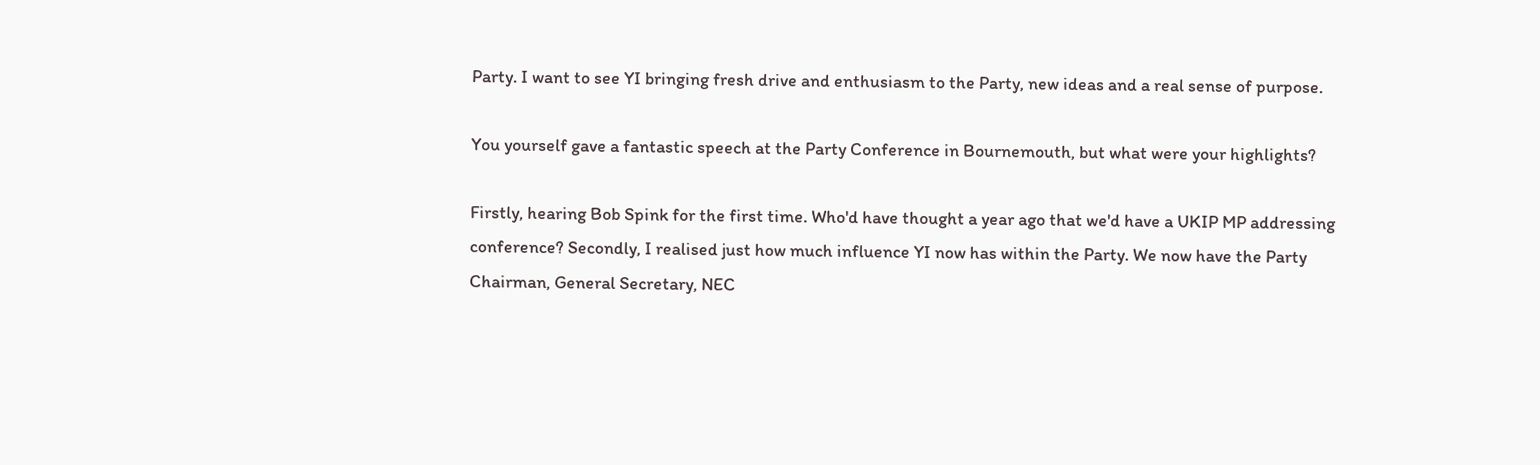Party. I want to see YI bringing fresh drive and enthusiasm to the Party, new ideas and a real sense of purpose.

You yourself gave a fantastic speech at the Party Conference in Bournemouth, but what were your highlights?

Firstly, hearing Bob Spink for the first time. Who'd have thought a year ago that we'd have a UKIP MP addressing conference? Secondly, I realised just how much influence YI now has within the Party. We now have the Party Chairman, General Secretary, NEC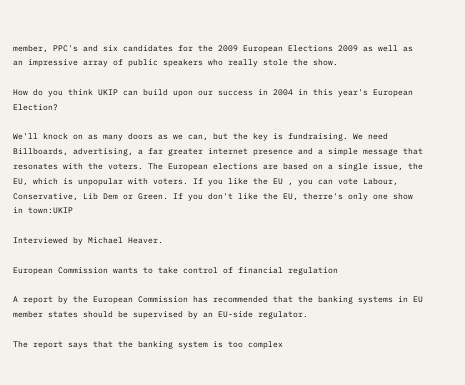member, PPC's and six candidates for the 2009 European Elections 2009 as well as an impressive array of public speakers who really stole the show.

How do you think UKIP can build upon our success in 2004 in this year's European Election?

We'll knock on as many doors as we can, but the key is fundraising. We need Billboards, advertising, a far greater internet presence and a simple message that resonates with the voters. The European elections are based on a single issue, the EU, which is unpopular with voters. If you like the EU , you can vote Labour, Conservative, Lib Dem or Green. If you don't like the EU, therre's only one show in town:UKIP

Interviewed by Michael Heaver.

European Commission wants to take control of financial regulation

A report by the European Commission has recommended that the banking systems in EU member states should be supervised by an EU-side regulator.

The report says that the banking system is too complex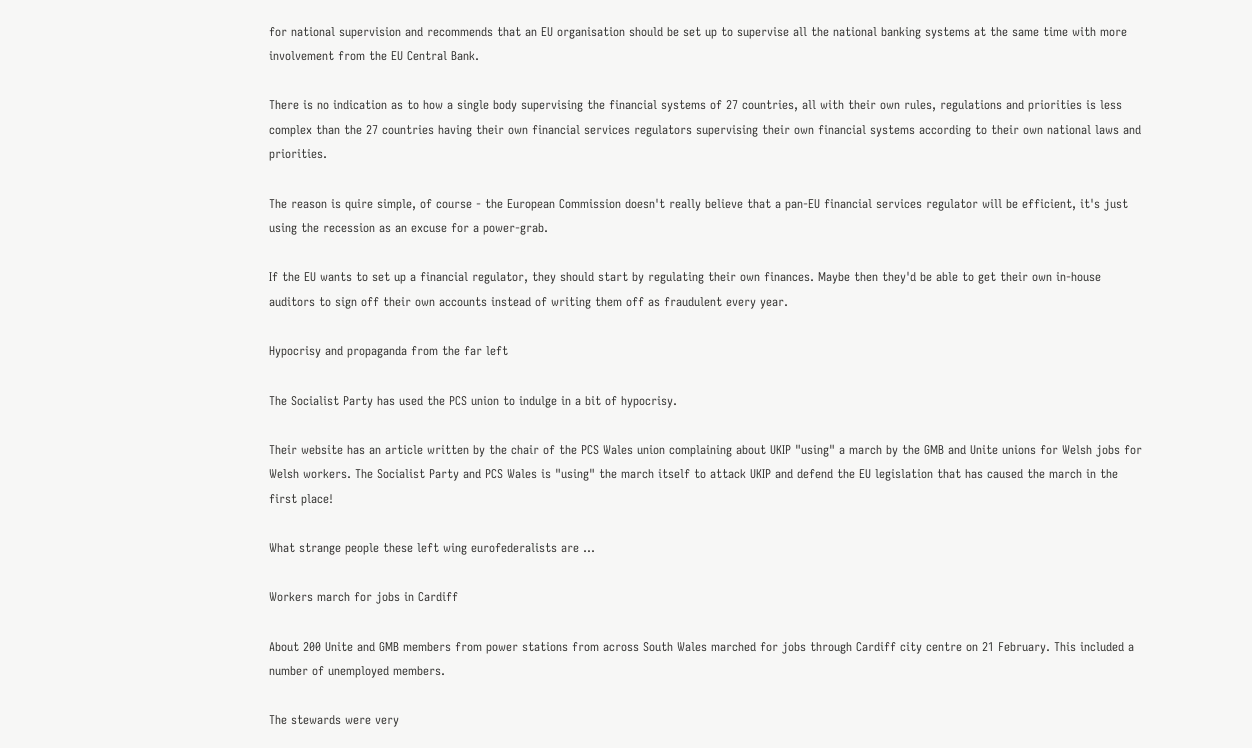for national supervision and recommends that an EU organisation should be set up to supervise all the national banking systems at the same time with more involvement from the EU Central Bank.

There is no indication as to how a single body supervising the financial systems of 27 countries, all with their own rules, regulations and priorities is less complex than the 27 countries having their own financial services regulators supervising their own financial systems according to their own national laws and priorities.

The reason is quire simple, of course - the European Commission doesn't really believe that a pan-EU financial services regulator will be efficient, it's just using the recession as an excuse for a power-grab.

If the EU wants to set up a financial regulator, they should start by regulating their own finances. Maybe then they'd be able to get their own in-house auditors to sign off their own accounts instead of writing them off as fraudulent every year.

Hypocrisy and propaganda from the far left

The Socialist Party has used the PCS union to indulge in a bit of hypocrisy.

Their website has an article written by the chair of the PCS Wales union complaining about UKIP "using" a march by the GMB and Unite unions for Welsh jobs for Welsh workers. The Socialist Party and PCS Wales is "using" the march itself to attack UKIP and defend the EU legislation that has caused the march in the first place!

What strange people these left wing eurofederalists are ...

Workers march for jobs in Cardiff

About 200 Unite and GMB members from power stations from across South Wales marched for jobs through Cardiff city centre on 21 February. This included a number of unemployed members.

The stewards were very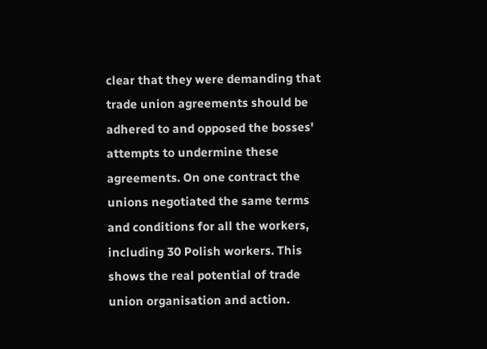clear that they were demanding that trade union agreements should be adhered to and opposed the bosses' attempts to undermine these agreements. On one contract the unions negotiated the same terms and conditions for all the workers, including 30 Polish workers. This shows the real potential of trade union organisation and action.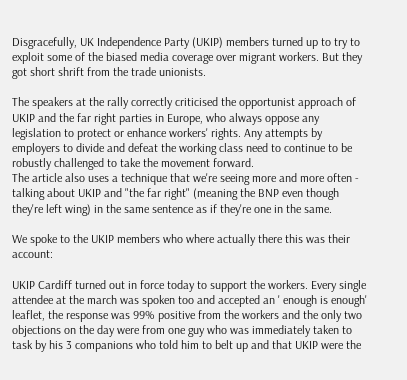Disgracefully, UK Independence Party (UKIP) members turned up to try to exploit some of the biased media coverage over migrant workers. But they got short shrift from the trade unionists.

The speakers at the rally correctly criticised the opportunist approach of UKIP and the far right parties in Europe, who always oppose any legislation to protect or enhance workers' rights. Any attempts by employers to divide and defeat the working class need to continue to be robustly challenged to take the movement forward.
The article also uses a technique that we're seeing more and more often - talking about UKIP and "the far right" (meaning the BNP even though they're left wing) in the same sentence as if they're one in the same.

We spoke to the UKIP members who where actually there this was their account:

UKIP Cardiff turned out in force today to support the workers. Every single attendee at the march was spoken too and accepted an ' enough is enough' leaflet, the response was 99% positive from the workers and the only two objections on the day were from one guy who was immediately taken to task by his 3 companions who told him to belt up and that UKIP were the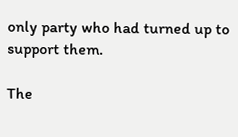only party who had turned up to support them.

The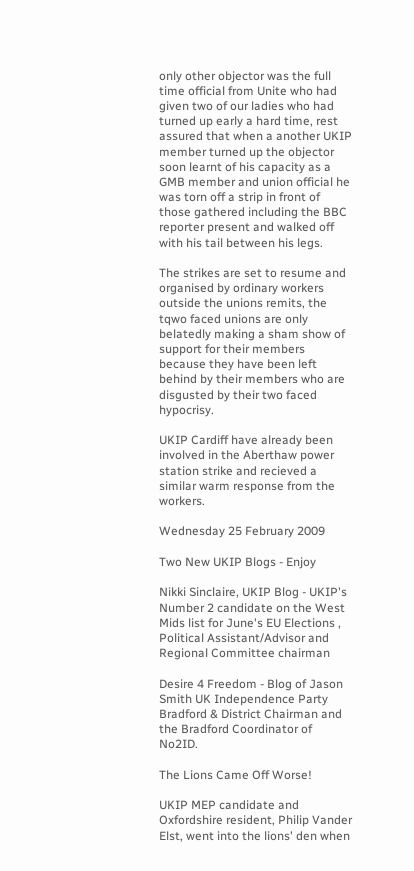only other objector was the full time official from Unite who had given two of our ladies who had turned up early a hard time, rest assured that when a another UKIP member turned up the objector soon learnt of his capacity as a GMB member and union official he was torn off a strip in front of those gathered including the BBC reporter present and walked off with his tail between his legs.

The strikes are set to resume and organised by ordinary workers outside the unions remits, the tqwo faced unions are only belatedly making a sham show of support for their members because they have been left behind by their members who are disgusted by their two faced hypocrisy.

UKIP Cardiff have already been involved in the Aberthaw power station strike and recieved a similar warm response from the workers.

Wednesday 25 February 2009

Two New UKIP Blogs - Enjoy

Nikki Sinclaire, UKIP Blog - UKIP's Number 2 candidate on the West Mids list for June's EU Elections , Political Assistant/Advisor and Regional Committee chairman

Desire 4 Freedom - Blog of Jason Smith UK Independence Party Bradford & District Chairman and the Bradford Coordinator of No2ID.

The Lions Came Off Worse!

UKIP MEP candidate and Oxfordshire resident, Philip Vander Elst, went into the lions' den when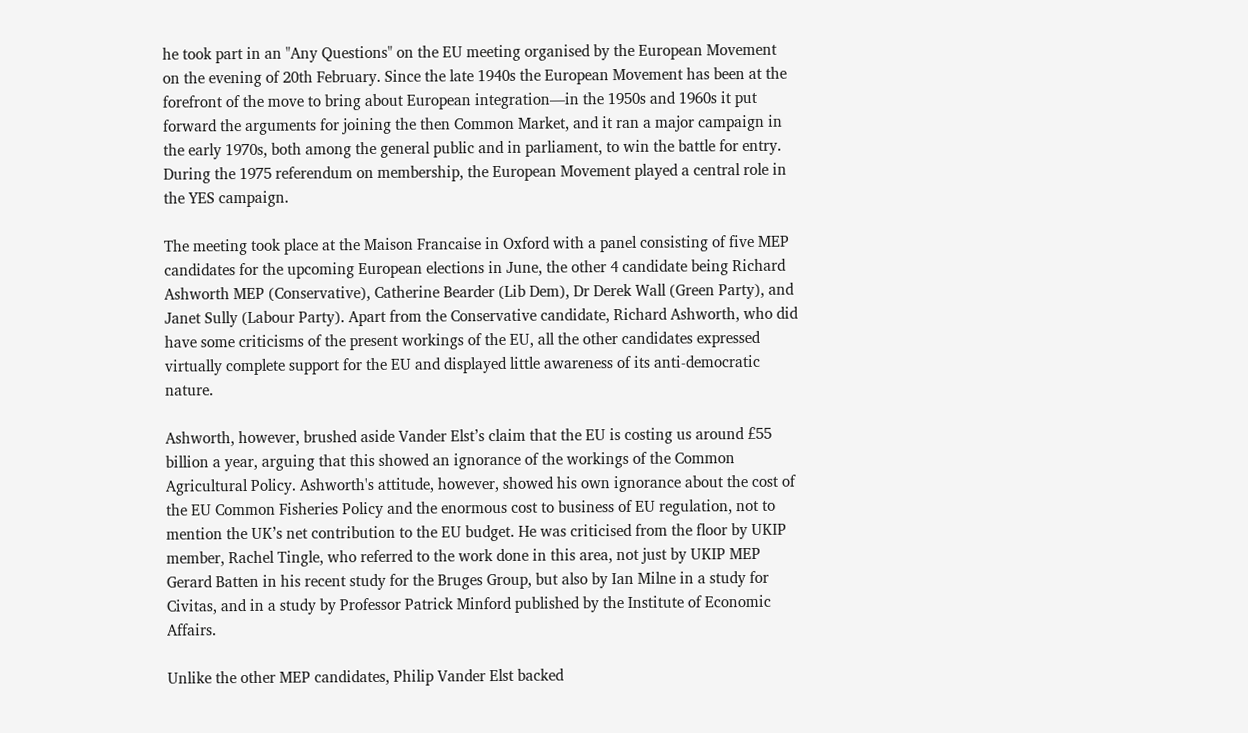he took part in an "Any Questions" on the EU meeting organised by the European Movement on the evening of 20th February. Since the late 1940s the European Movement has been at the forefront of the move to bring about European integration—in the 1950s and 1960s it put forward the arguments for joining the then Common Market, and it ran a major campaign in the early 1970s, both among the general public and in parliament, to win the battle for entry. During the 1975 referendum on membership, the European Movement played a central role in the YES campaign.

The meeting took place at the Maison Francaise in Oxford with a panel consisting of five MEP candidates for the upcoming European elections in June, the other 4 candidate being Richard Ashworth MEP (Conservative), Catherine Bearder (Lib Dem), Dr Derek Wall (Green Party), and Janet Sully (Labour Party). Apart from the Conservative candidate, Richard Ashworth, who did have some criticisms of the present workings of the EU, all the other candidates expressed virtually complete support for the EU and displayed little awareness of its anti-democratic nature.

Ashworth, however, brushed aside Vander Elst’s claim that the EU is costing us around £55 billion a year, arguing that this showed an ignorance of the workings of the Common Agricultural Policy. Ashworth's attitude, however, showed his own ignorance about the cost of the EU Common Fisheries Policy and the enormous cost to business of EU regulation, not to mention the UK’s net contribution to the EU budget. He was criticised from the floor by UKIP member, Rachel Tingle, who referred to the work done in this area, not just by UKIP MEP Gerard Batten in his recent study for the Bruges Group, but also by Ian Milne in a study for Civitas, and in a study by Professor Patrick Minford published by the Institute of Economic Affairs.

Unlike the other MEP candidates, Philip Vander Elst backed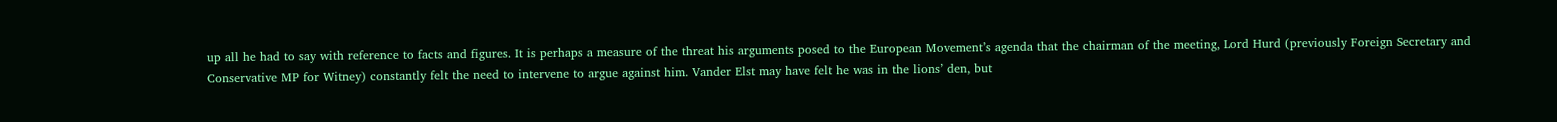up all he had to say with reference to facts and figures. It is perhaps a measure of the threat his arguments posed to the European Movement’s agenda that the chairman of the meeting, Lord Hurd (previously Foreign Secretary and Conservative MP for Witney) constantly felt the need to intervene to argue against him. Vander Elst may have felt he was in the lions’ den, but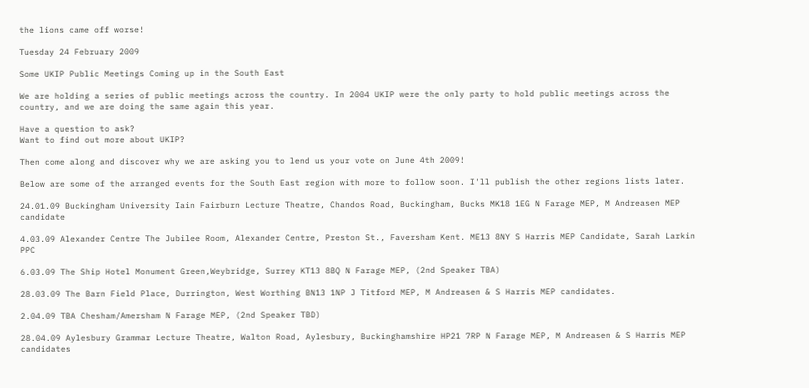the lions came off worse!

Tuesday 24 February 2009

Some UKIP Public Meetings Coming up in the South East

We are holding a series of public meetings across the country. In 2004 UKIP were the only party to hold public meetings across the country, and we are doing the same again this year.

Have a question to ask?
Want to find out more about UKIP?

Then come along and discover why we are asking you to lend us your vote on June 4th 2009!

Below are some of the arranged events for the South East region with more to follow soon. I'll publish the other regions lists later.

24.01.09 Buckingham University Iain Fairburn Lecture Theatre, Chandos Road, Buckingham, Bucks MK18 1EG N Farage MEP, M Andreasen MEP candidate

4.03.09 Alexander Centre The Jubilee Room, Alexander Centre, Preston St., Faversham Kent. ME13 8NY S Harris MEP Candidate, Sarah Larkin PPC

6.03.09 The Ship Hotel Monument Green,Weybridge, Surrey KT13 8BQ N Farage MEP, (2nd Speaker TBA)

28.03.09 The Barn Field Place, Durrington, West Worthing BN13 1NP J Titford MEP, M Andreasen & S Harris MEP candidates.

2.04.09 TBA Chesham/Amersham N Farage MEP, (2nd Speaker TBD)

28.04.09 Aylesbury Grammar Lecture Theatre, Walton Road, Aylesbury, Buckinghamshire HP21 7RP N Farage MEP, M Andreasen & S Harris MEP candidates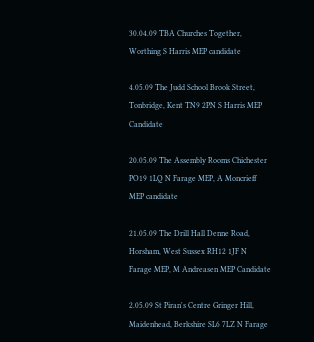30.04.09 TBA Churches Together, Worthing S Harris MEP candidate

4.05.09 The Judd School Brook Street, Tonbridge, Kent TN9 2PN S Harris MEP Candidate

20.05.09 The Assembly Rooms Chichester PO19 1LQ N Farage MEP, A Moncrieff MEP candidate

21.05.09 The Drill Hall Denne Road, Horsham, West Sussex RH12 1JF N Farage MEP, M Andreasen MEP Candidate

2.05.09 St Piran's Centre Gringer Hill, Maidenhead, Berkshire SL6 7LZ N Farage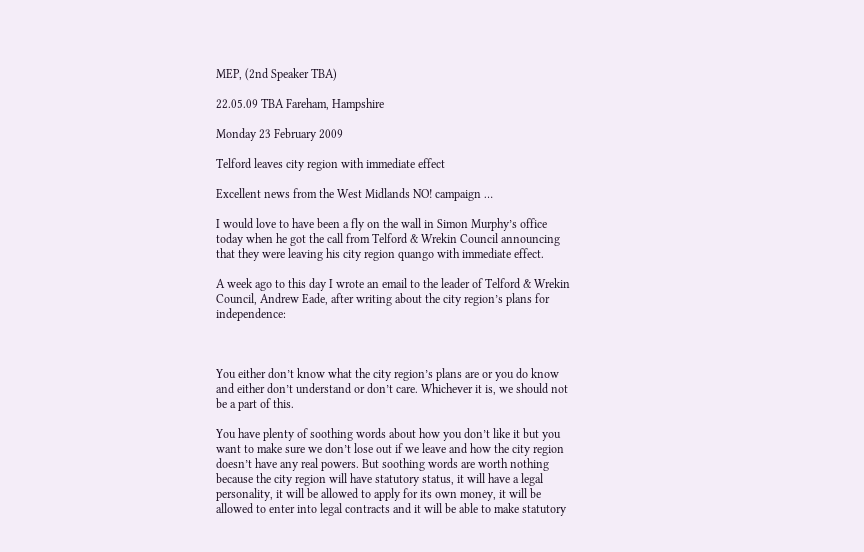MEP, (2nd Speaker TBA)

22.05.09 TBA Fareham, Hampshire

Monday 23 February 2009

Telford leaves city region with immediate effect

Excellent news from the West Midlands NO! campaign …

I would love to have been a fly on the wall in Simon Murphy’s office today when he got the call from Telford & Wrekin Council announcing that they were leaving his city region quango with immediate effect.

A week ago to this day I wrote an email to the leader of Telford & Wrekin Council, Andrew Eade, after writing about the city region’s plans for independence:



You either don’t know what the city region’s plans are or you do know and either don’t understand or don’t care. Whichever it is, we should not be a part of this.

You have plenty of soothing words about how you don’t like it but you want to make sure we don’t lose out if we leave and how the city region doesn’t have any real powers. But soothing words are worth nothing because the city region will have statutory status, it will have a legal personality, it will be allowed to apply for its own money, it will be allowed to enter into legal contracts and it will be able to make statutory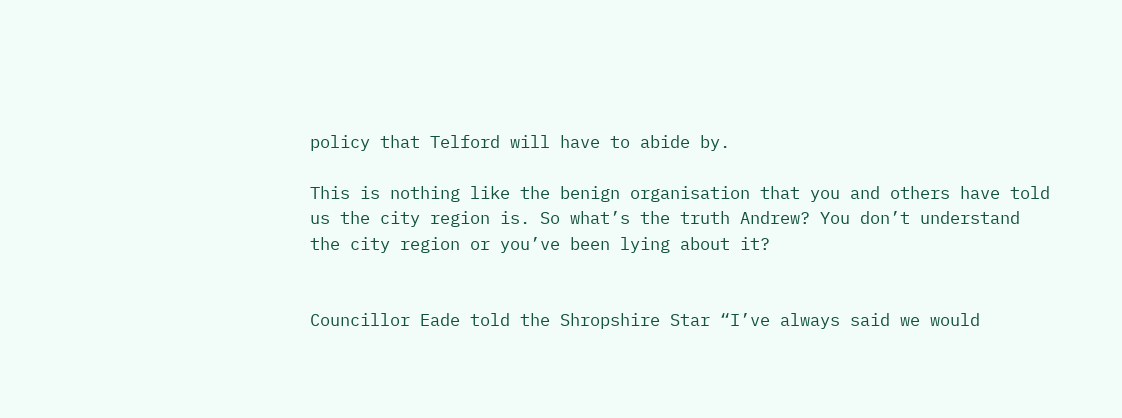policy that Telford will have to abide by.

This is nothing like the benign organisation that you and others have told us the city region is. So what’s the truth Andrew? You don’t understand the city region or you’ve been lying about it?


Councillor Eade told the Shropshire Star “I’ve always said we would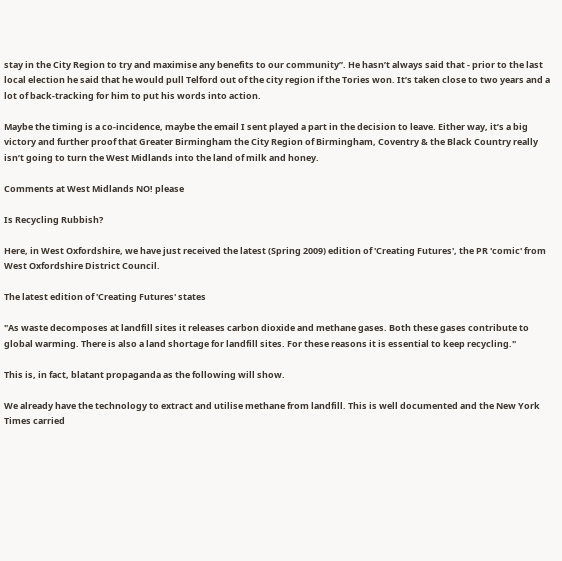stay in the City Region to try and maximise any benefits to our community”. He hasn’t always said that - prior to the last local election he said that he would pull Telford out of the city region if the Tories won. It’s taken close to two years and a lot of back-tracking for him to put his words into action.

Maybe the timing is a co-incidence, maybe the email I sent played a part in the decision to leave. Either way, it’s a big victory and further proof that Greater Birmingham the City Region of Birmingham, Coventry & the Black Country really isn’t going to turn the West Midlands into the land of milk and honey.

Comments at West Midlands NO! please

Is Recycling Rubbish?

Here, in West Oxfordshire, we have just received the latest (Spring 2009) edition of 'Creating Futures', the PR 'comic' from West Oxfordshire District Council.

The latest edition of 'Creating Futures' states

"As waste decomposes at landfill sites it releases carbon dioxide and methane gases. Both these gases contribute to global warming. There is also a land shortage for landfill sites. For these reasons it is essential to keep recycling."

This is, in fact, blatant propaganda as the following will show.

We already have the technology to extract and utilise methane from landfill. This is well documented and the New York Times carried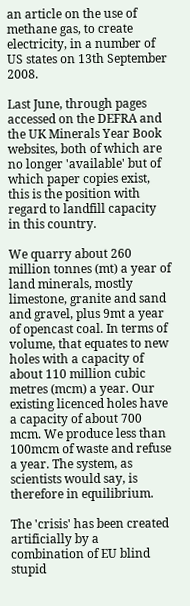an article on the use of methane gas, to create electricity, in a number of US states on 13th September 2008.

Last June, through pages accessed on the DEFRA and the UK Minerals Year Book websites, both of which are no longer 'available' but of which paper copies exist, this is the position with regard to landfill capacity in this country.

We quarry about 260 million tonnes (mt) a year of land minerals, mostly limestone, granite and sand and gravel, plus 9mt a year of opencast coal. In terms of volume, that equates to new holes with a capacity of about 110 million cubic metres (mcm) a year. Our existing licenced holes have a capacity of about 700 mcm. We produce less than 100mcm of waste and refuse a year. The system, as scientists would say, is therefore in equilibrium.

The 'crisis' has been created artificially by a combination of EU blind stupid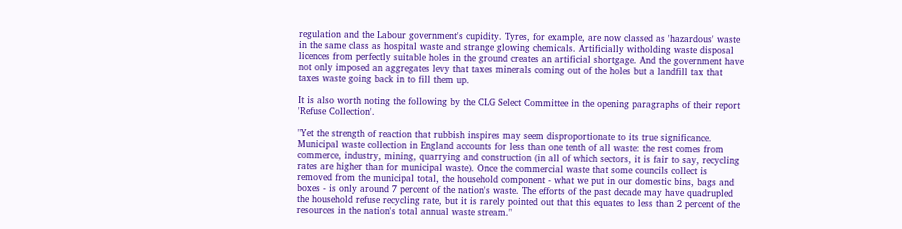regulation and the Labour government's cupidity. Tyres, for example, are now classed as 'hazardous' waste in the same class as hospital waste and strange glowing chemicals. Artificially witholding waste disposal licences from perfectly suitable holes in the ground creates an artificial shortgage. And the government have not only imposed an aggregates levy that taxes minerals coming out of the holes but a landfill tax that taxes waste going back in to fill them up.

It is also worth noting the following by the CLG Select Committee in the opening paragraphs of their report 'Refuse Collection'.

"Yet the strength of reaction that rubbish inspires may seem disproportionate to its true significance. Municipal waste collection in England accounts for less than one tenth of all waste: the rest comes from commerce, industry, mining, quarrying and construction (in all of which sectors, it is fair to say, recycling rates are higher than for municipal waste). Once the commercial waste that some councils collect is removed from the municipal total, the household component - what we put in our domestic bins, bags and boxes - is only around 7 percent of the nation's waste. The efforts of the past decade may have quadrupled the household refuse recycling rate, but it is rarely pointed out that this equates to less than 2 percent of the resources in the nation's total annual waste stream."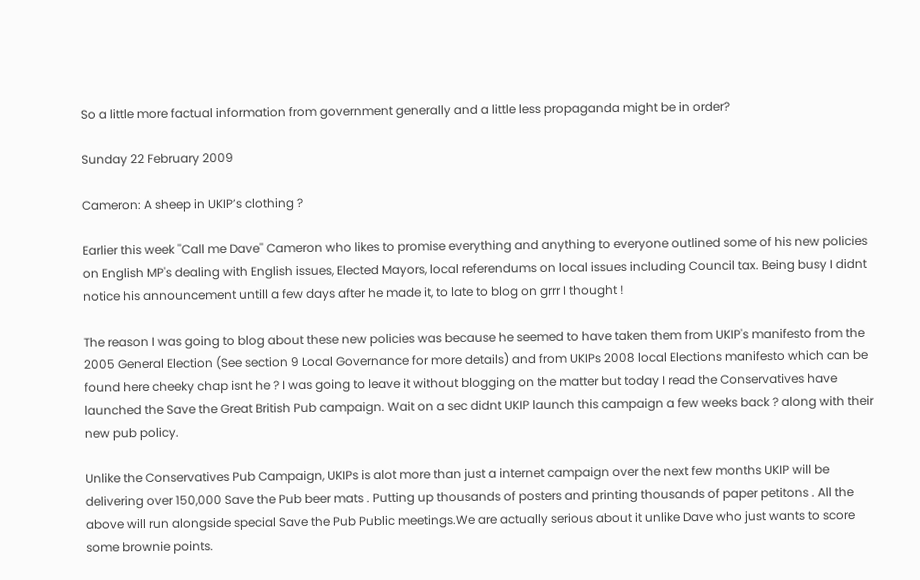So a little more factual information from government generally and a little less propaganda might be in order?

Sunday 22 February 2009

Cameron: A sheep in UKIP’s clothing ?

Earlier this week ''Call me Dave'' Cameron who likes to promise everything and anything to everyone outlined some of his new policies on English MP's dealing with English issues, Elected Mayors, local referendums on local issues including Council tax. Being busy I didnt notice his announcement untill a few days after he made it, to late to blog on grrr I thought !

The reason I was going to blog about these new policies was because he seemed to have taken them from UKIP's manifesto from the 2005 General Election (See section 9 Local Governance for more details) and from UKIPs 2008 local Elections manifesto which can be found here cheeky chap isnt he ? I was going to leave it without blogging on the matter but today I read the Conservatives have launched the Save the Great British Pub campaign. Wait on a sec didnt UKIP launch this campaign a few weeks back ? along with their new pub policy.

Unlike the Conservatives Pub Campaign, UKIPs is alot more than just a internet campaign over the next few months UKIP will be delivering over 150,000 Save the Pub beer mats . Putting up thousands of posters and printing thousands of paper petitons . All the above will run alongside special Save the Pub Public meetings.We are actually serious about it unlike Dave who just wants to score some brownie points.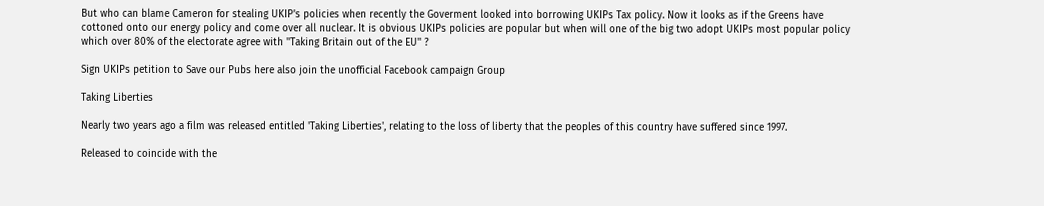But who can blame Cameron for stealing UKIP's policies when recently the Goverment looked into borrowing UKIPs Tax policy. Now it looks as if the Greens have cottoned onto our energy policy and come over all nuclear. It is obvious UKIPs policies are popular but when will one of the big two adopt UKIPs most popular policy which over 80% of the electorate agree with ''Taking Britain out of the EU'' ?

Sign UKIPs petition to Save our Pubs here also join the unofficial Facebook campaign Group

Taking Liberties

Nearly two years ago a film was released entitled 'Taking Liberties', relating to the loss of liberty that the peoples of this country have suffered since 1997.

Released to coincide with the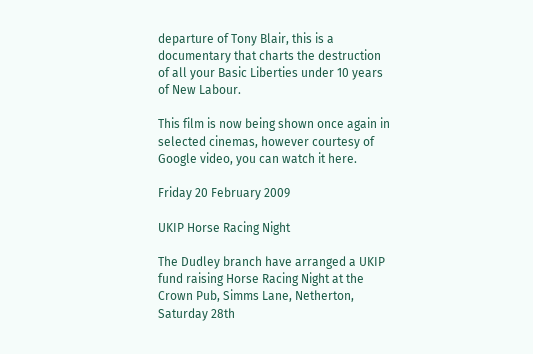departure of Tony Blair, this is a documentary that charts the destruction of all your Basic Liberties under 10 years of New Labour.

This film is now being shown once again in selected cinemas, however courtesy of Google video, you can watch it here.

Friday 20 February 2009

UKIP Horse Racing Night

The Dudley branch have arranged a UKIP fund raising Horse Racing Night at the Crown Pub, Simms Lane, Netherton, Saturday 28th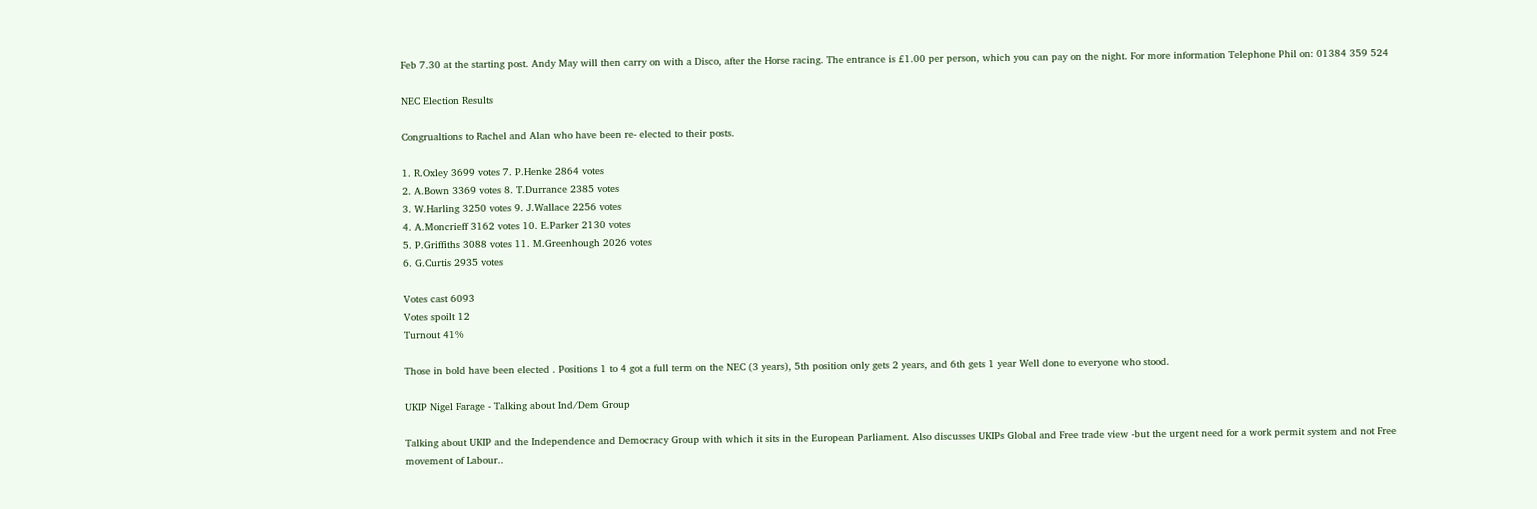Feb 7.30 at the starting post. Andy May will then carry on with a Disco, after the Horse racing. The entrance is £1.00 per person, which you can pay on the night. For more information Telephone Phil on: 01384 359 524

NEC Election Results

Congrualtions to Rachel and Alan who have been re- elected to their posts.

1. R.Oxley 3699 votes 7. P.Henke 2864 votes
2. A.Bown 3369 votes 8. T.Durrance 2385 votes
3. W.Harling 3250 votes 9. J.Wallace 2256 votes
4. A.Moncrieff 3162 votes 10. E.Parker 2130 votes
5. P.Griffiths 3088 votes 11. M.Greenhough 2026 votes
6. G.Curtis 2935 votes

Votes cast 6093
Votes spoilt 12
Turnout 41%

Those in bold have been elected . Positions 1 to 4 got a full term on the NEC (3 years), 5th position only gets 2 years, and 6th gets 1 year Well done to everyone who stood.

UKIP Nigel Farage - Talking about Ind/Dem Group

Talking about UKIP and the Independence and Democracy Group with which it sits in the European Parliament. Also discusses UKIPs Global and Free trade view -but the urgent need for a work permit system and not Free movement of Labour..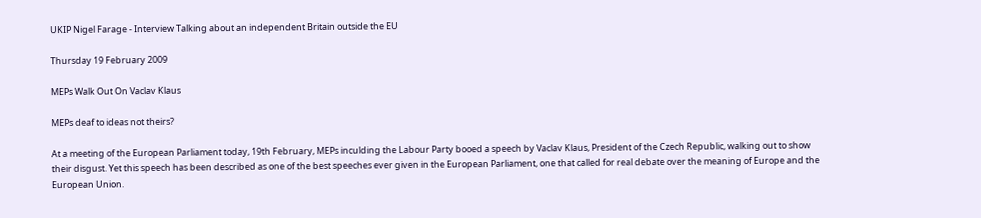UKIP Nigel Farage - Interview Talking about an independent Britain outside the EU

Thursday 19 February 2009

MEPs Walk Out On Vaclav Klaus

MEPs deaf to ideas not theirs?

At a meeting of the European Parliament today, 19th February, MEPs inculding the Labour Party booed a speech by Vaclav Klaus, President of the Czech Republic, walking out to show their disgust. Yet this speech has been described as one of the best speeches ever given in the European Parliament, one that called for real debate over the meaning of Europe and the European Union.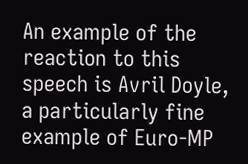An example of the reaction to this speech is Avril Doyle, a particularly fine example of Euro-MP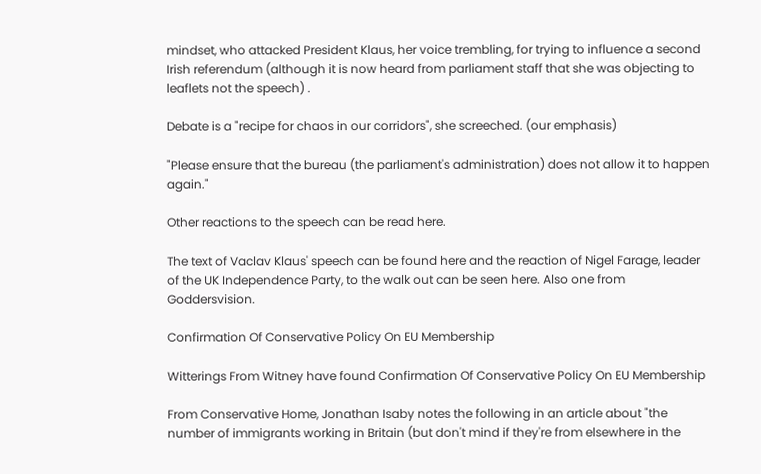mindset, who attacked President Klaus, her voice trembling, for trying to influence a second Irish referendum (although it is now heard from parliament staff that she was objecting to leaflets not the speech) .

Debate is a "recipe for chaos in our corridors", she screeched. (our emphasis)

"Please ensure that the bureau (the parliament's administration) does not allow it to happen again."

Other reactions to the speech can be read here.

The text of Vaclav Klaus' speech can be found here and the reaction of Nigel Farage, leader of the UK Independence Party, to the walk out can be seen here. Also one from Goddersvision.

Confirmation Of Conservative Policy On EU Membership

Witterings From Witney have found Confirmation Of Conservative Policy On EU Membership

From Conservative Home, Jonathan Isaby notes the following in an article about "the number of immigrants working in Britain (but don't mind if they're from elsewhere in the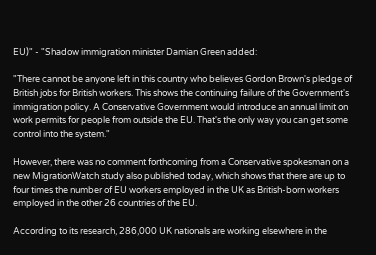EU)" - "Shadow immigration minister Damian Green added:

"There cannot be anyone left in this country who believes Gordon Brown's pledge of British jobs for British workers. This shows the continuing failure of the Government's immigration policy. A Conservative Government would introduce an annual limit on work permits for people from outside the EU. That's the only way you can get some control into the system."

However, there was no comment forthcoming from a Conservative spokesman on a new MigrationWatch study also published today, which shows that there are up to four times the number of EU workers employed in the UK as British-born workers employed in the other 26 countries of the EU.

According to its research, 286,000 UK nationals are working elsewhere in the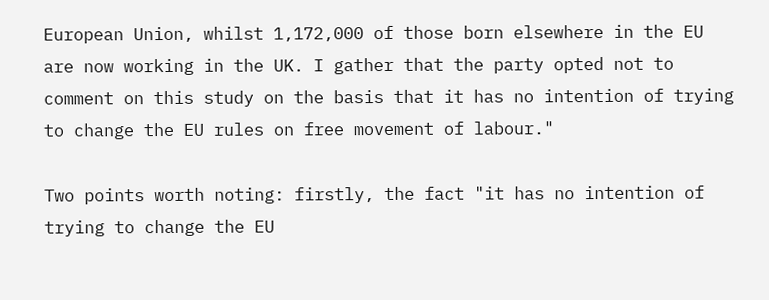European Union, whilst 1,172,000 of those born elsewhere in the EU are now working in the UK. I gather that the party opted not to comment on this study on the basis that it has no intention of trying to change the EU rules on free movement of labour."

Two points worth noting: firstly, the fact "it has no intention of trying to change the EU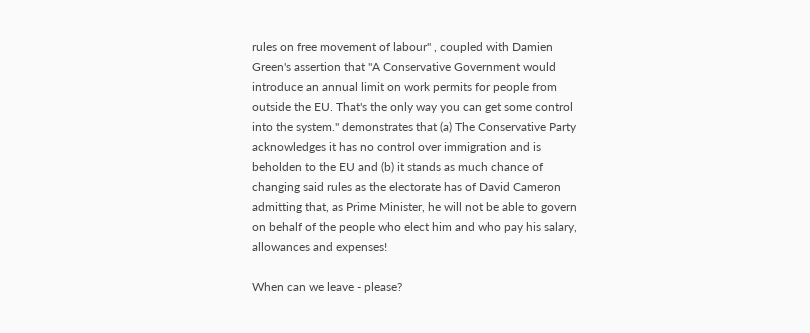rules on free movement of labour" , coupled with Damien Green's assertion that "A Conservative Government would introduce an annual limit on work permits for people from outside the EU. That's the only way you can get some control into the system." demonstrates that (a) The Conservative Party acknowledges it has no control over immigration and is beholden to the EU and (b) it stands as much chance of changing said rules as the electorate has of David Cameron admitting that, as Prime Minister, he will not be able to govern on behalf of the people who elect him and who pay his salary, allowances and expenses!

When can we leave - please?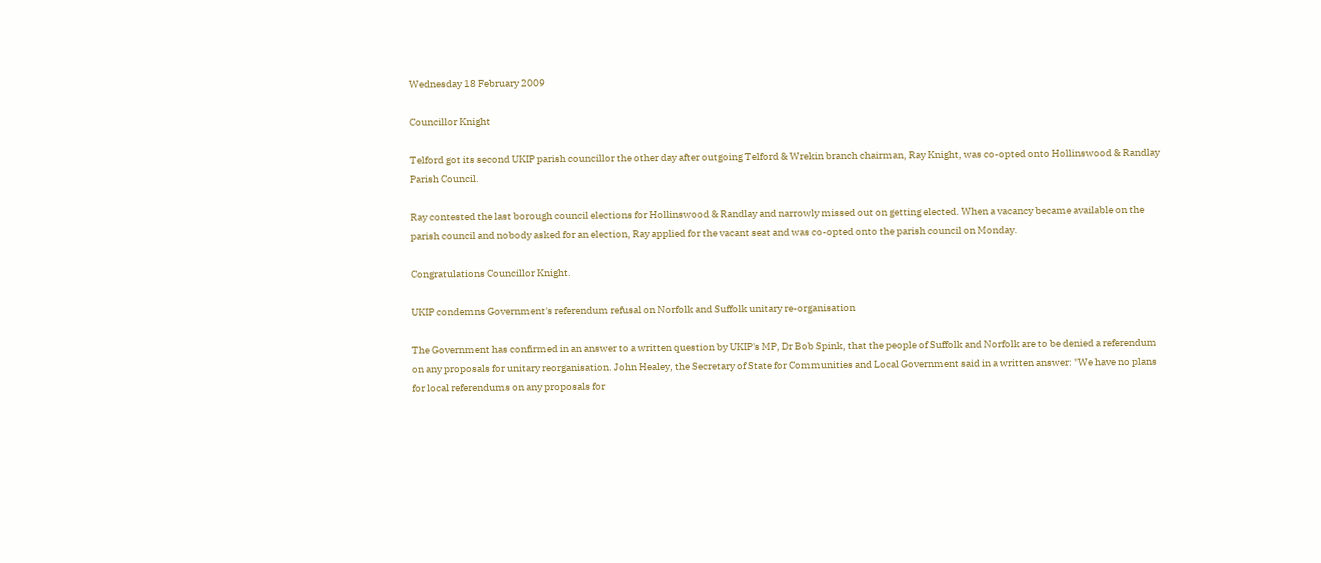Wednesday 18 February 2009

Councillor Knight

Telford got its second UKIP parish councillor the other day after outgoing Telford & Wrekin branch chairman, Ray Knight, was co-opted onto Hollinswood & Randlay Parish Council.

Ray contested the last borough council elections for Hollinswood & Randlay and narrowly missed out on getting elected. When a vacancy became available on the parish council and nobody asked for an election, Ray applied for the vacant seat and was co-opted onto the parish council on Monday.

Congratulations Councillor Knight.

UKIP condemns Government's referendum refusal on Norfolk and Suffolk unitary re-organisation

The Government has confirmed in an answer to a written question by UKIP's MP, Dr Bob Spink, that the people of Suffolk and Norfolk are to be denied a referendum on any proposals for unitary reorganisation. John Healey, the Secretary of State for Communities and Local Government said in a written answer: "We have no plans for local referendums on any proposals for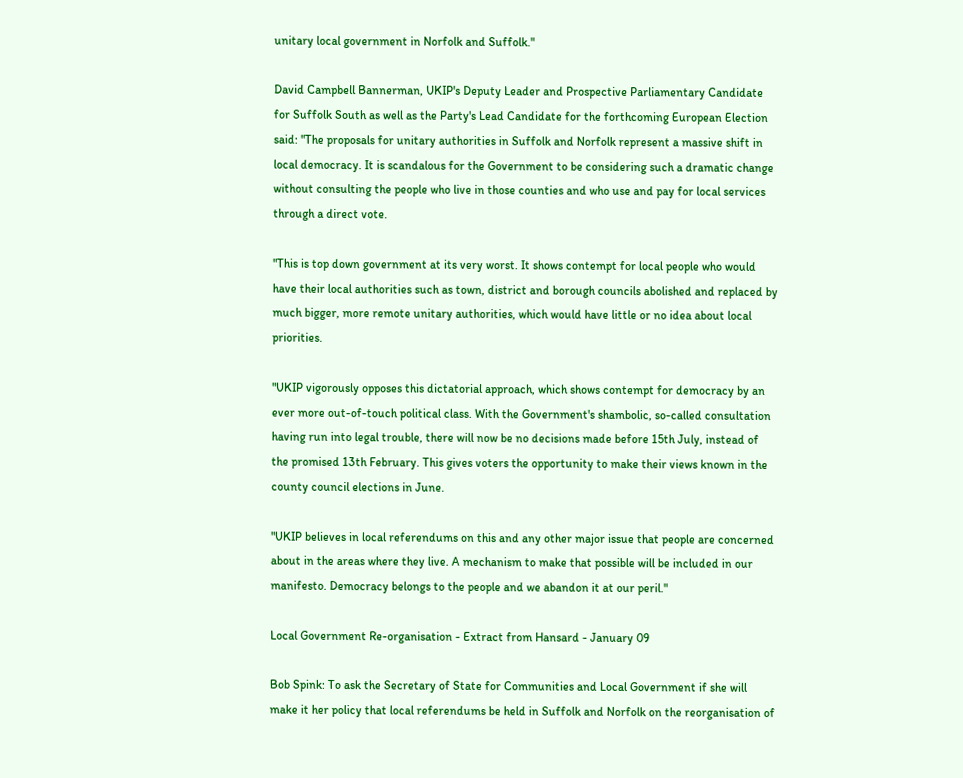unitary local government in Norfolk and Suffolk."

David Campbell Bannerman, UKIP's Deputy Leader and Prospective Parliamentary Candidate for Suffolk South as well as the Party's Lead Candidate for the forthcoming European Election said: "The proposals for unitary authorities in Suffolk and Norfolk represent a massive shift in local democracy. It is scandalous for the Government to be considering such a dramatic change without consulting the people who live in those counties and who use and pay for local services through a direct vote.

"This is top down government at its very worst. It shows contempt for local people who would have their local authorities such as town, district and borough councils abolished and replaced by much bigger, more remote unitary authorities, which would have little or no idea about local priorities.

"UKIP vigorously opposes this dictatorial approach, which shows contempt for democracy by an ever more out-of-touch political class. With the Government's shambolic, so-called consultation having run into legal trouble, there will now be no decisions made before 15th July, instead of the promised 13th February. This gives voters the opportunity to make their views known in the county council elections in June.

"UKIP believes in local referendums on this and any other major issue that people are concerned about in the areas where they live. A mechanism to make that possible will be included in our manifesto. Democracy belongs to the people and we abandon it at our peril."

Local Government Re-organisation - Extract from Hansard - January 09

Bob Spink: To ask the Secretary of State for Communities and Local Government if she will make it her policy that local referendums be held in Suffolk and Norfolk on the reorganisation of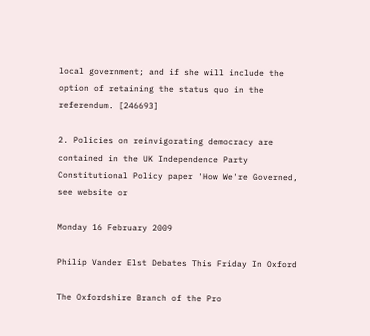local government; and if she will include the option of retaining the status quo in the referendum. [246693]

2. Policies on reinvigorating democracy are contained in the UK Independence Party Constitutional Policy paper 'How We're Governed, see website or

Monday 16 February 2009

Philip Vander Elst Debates This Friday In Oxford

The Oxfordshire Branch of the Pro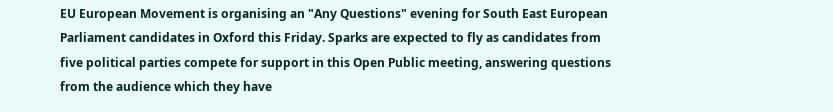EU European Movement is organising an "Any Questions" evening for South East European Parliament candidates in Oxford this Friday. Sparks are expected to fly as candidates from five political parties compete for support in this Open Public meeting, answering questions from the audience which they have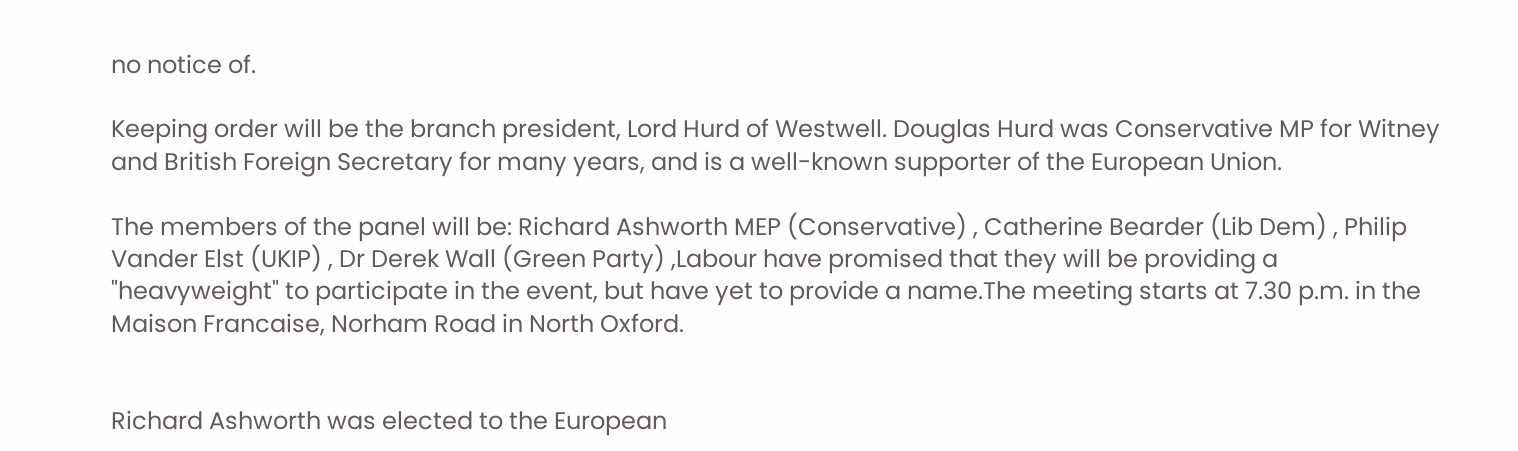no notice of.

Keeping order will be the branch president, Lord Hurd of Westwell. Douglas Hurd was Conservative MP for Witney and British Foreign Secretary for many years, and is a well-known supporter of the European Union.

The members of the panel will be: Richard Ashworth MEP (Conservative) , Catherine Bearder (Lib Dem) , Philip Vander Elst (UKIP) , Dr Derek Wall (Green Party) ,Labour have promised that they will be providing a "heavyweight" to participate in the event, but have yet to provide a name.The meeting starts at 7.30 p.m. in the Maison Francaise, Norham Road in North Oxford.


Richard Ashworth was elected to the European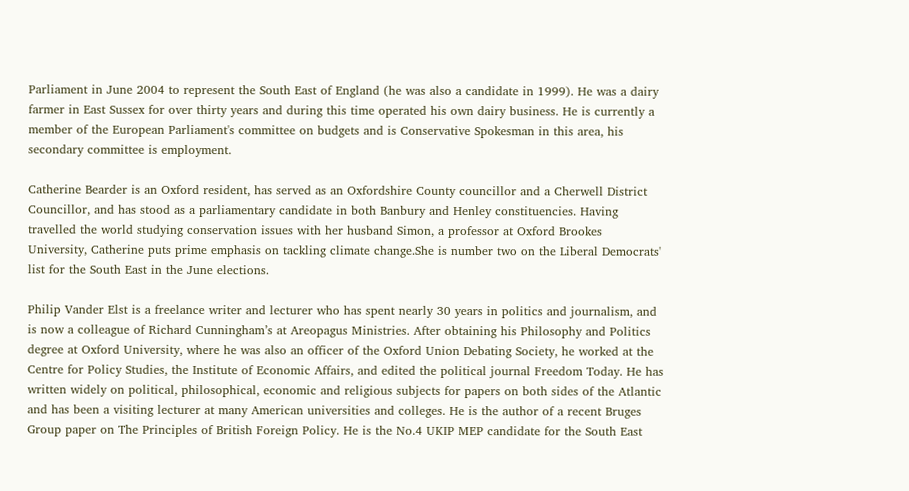Parliament in June 2004 to represent the South East of England (he was also a candidate in 1999). He was a dairy farmer in East Sussex for over thirty years and during this time operated his own dairy business. He is currently a member of the European Parliament's committee on budgets and is Conservative Spokesman in this area, his secondary committee is employment.

Catherine Bearder is an Oxford resident, has served as an Oxfordshire County councillor and a Cherwell District Councillor, and has stood as a parliamentary candidate in both Banbury and Henley constituencies. Having travelled the world studying conservation issues with her husband Simon, a professor at Oxford Brookes University, Catherine puts prime emphasis on tackling climate change.She is number two on the Liberal Democrats' list for the South East in the June elections.

Philip Vander Elst is a freelance writer and lecturer who has spent nearly 30 years in politics and journalism, and is now a colleague of Richard Cunningham’s at Areopagus Ministries. After obtaining his Philosophy and Politics degree at Oxford University, where he was also an officer of the Oxford Union Debating Society, he worked at the Centre for Policy Studies, the Institute of Economic Affairs, and edited the political journal Freedom Today. He has written widely on political, philosophical, economic and religious subjects for papers on both sides of the Atlantic and has been a visiting lecturer at many American universities and colleges. He is the author of a recent Bruges Group paper on The Principles of British Foreign Policy. He is the No.4 UKIP MEP candidate for the South East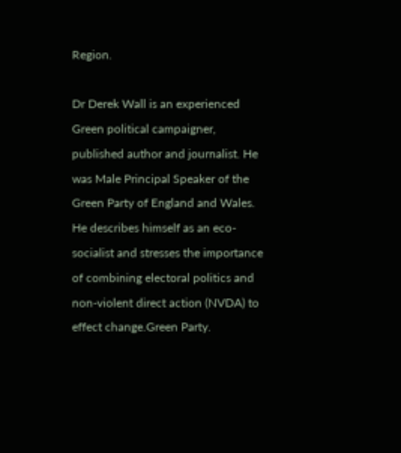Region.

Dr Derek Wall is an experienced Green political campaigner, published author and journalist. He was Male Principal Speaker of the Green Party of England and Wales. He describes himself as an eco-socialist and stresses the importance of combining electoral politics and non-violent direct action (NVDA) to effect change.Green Party.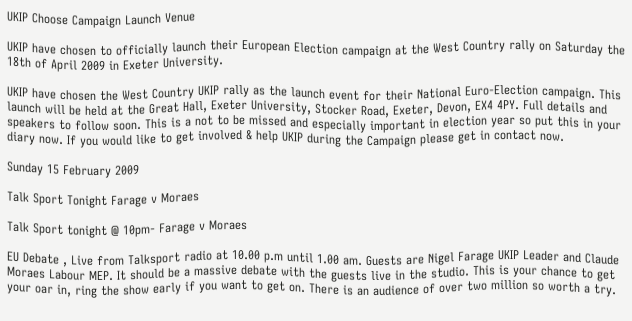UKIP Choose Campaign Launch Venue

UKIP have chosen to officially launch their European Election campaign at the West Country rally on Saturday the 18th of April 2009 in Exeter University.

UKIP have chosen the West Country UKIP rally as the launch event for their National Euro-Election campaign. This launch will be held at the Great Hall, Exeter University, Stocker Road, Exeter, Devon, EX4 4PY. Full details and speakers to follow soon. This is a not to be missed and especially important in election year so put this in your diary now. If you would like to get involved & help UKIP during the Campaign please get in contact now.

Sunday 15 February 2009

Talk Sport Tonight Farage v Moraes

Talk Sport tonight @ 10pm- Farage v Moraes

EU Debate , Live from Talksport radio at 10.00 p.m until 1.00 am. Guests are Nigel Farage UKIP Leader and Claude Moraes Labour MEP. It should be a massive debate with the guests live in the studio. This is your chance to get your oar in, ring the show early if you want to get on. There is an audience of over two million so worth a try.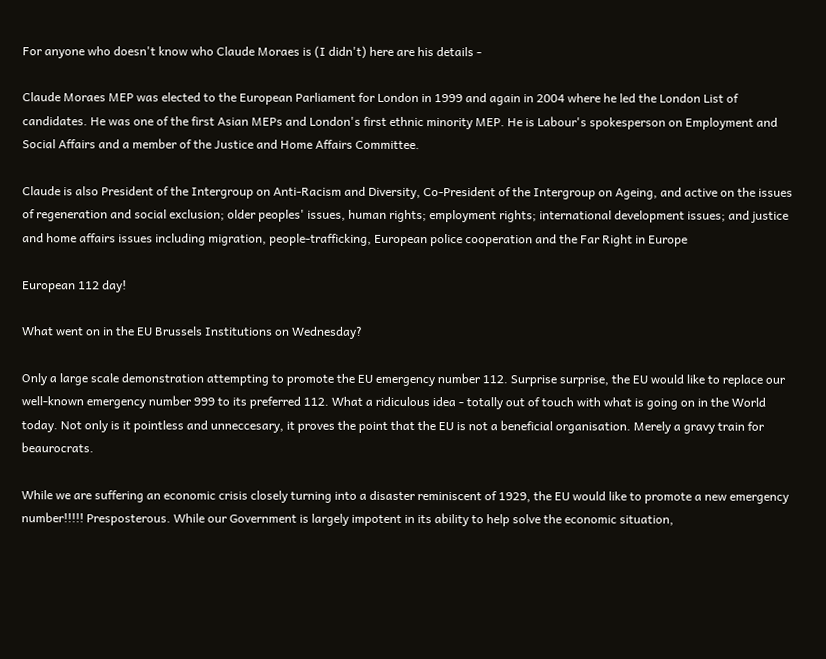For anyone who doesn't know who Claude Moraes is (I didn't) here are his details -

Claude Moraes MEP was elected to the European Parliament for London in 1999 and again in 2004 where he led the London List of candidates. He was one of the first Asian MEPs and London's first ethnic minority MEP. He is Labour's spokesperson on Employment and Social Affairs and a member of the Justice and Home Affairs Committee.

Claude is also President of the Intergroup on Anti-Racism and Diversity, Co-President of the Intergroup on Ageing, and active on the issues of regeneration and social exclusion; older peoples' issues, human rights; employment rights; international development issues; and justice and home affairs issues including migration, people-trafficking, European police cooperation and the Far Right in Europe

European 112 day!

What went on in the EU Brussels Institutions on Wednesday?

Only a large scale demonstration attempting to promote the EU emergency number 112. Surprise surprise, the EU would like to replace our well-known emergency number 999 to its preferred 112. What a ridiculous idea - totally out of touch with what is going on in the World today. Not only is it pointless and unneccesary, it proves the point that the EU is not a beneficial organisation. Merely a gravy train for beaurocrats.

While we are suffering an economic crisis closely turning into a disaster reminiscent of 1929, the EU would like to promote a new emergency number!!!!! Presposterous. While our Government is largely impotent in its ability to help solve the economic situation,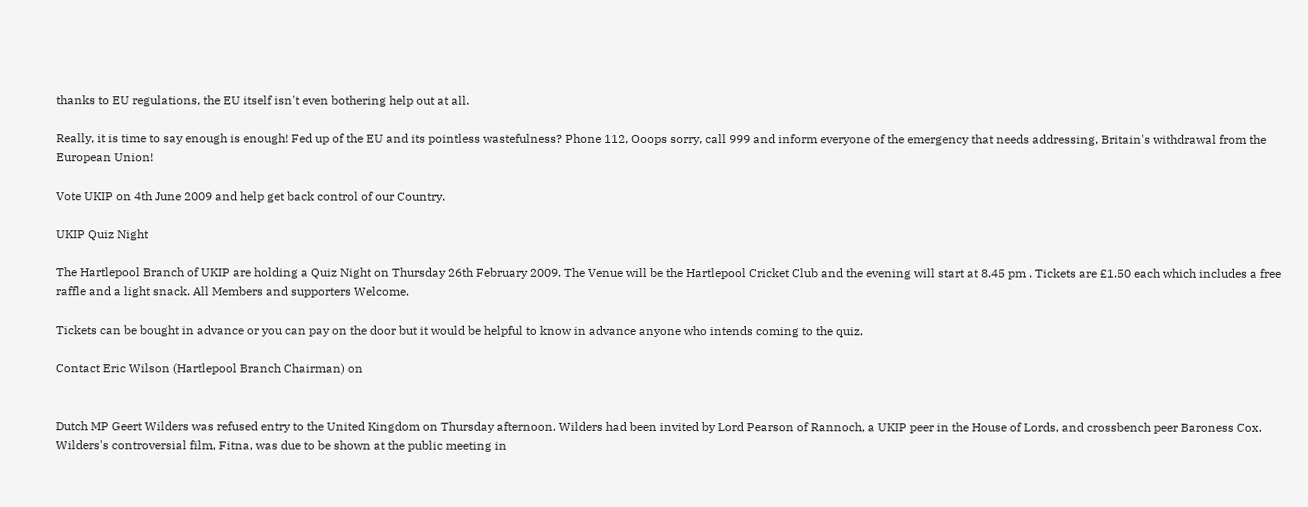thanks to EU regulations, the EU itself isn't even bothering help out at all.

Really, it is time to say enough is enough! Fed up of the EU and its pointless wastefulness? Phone 112, Ooops sorry, call 999 and inform everyone of the emergency that needs addressing, Britain's withdrawal from the European Union!

Vote UKIP on 4th June 2009 and help get back control of our Country.

UKIP Quiz Night

The Hartlepool Branch of UKIP are holding a Quiz Night on Thursday 26th February 2009. The Venue will be the Hartlepool Cricket Club and the evening will start at 8.45 pm . Tickets are £1.50 each which includes a free raffle and a light snack. All Members and supporters Welcome.

Tickets can be bought in advance or you can pay on the door but it would be helpful to know in advance anyone who intends coming to the quiz.

Contact Eric Wilson (Hartlepool Branch Chairman) on


Dutch MP Geert Wilders was refused entry to the United Kingdom on Thursday afternoon. Wilders had been invited by Lord Pearson of Rannoch, a UKIP peer in the House of Lords, and crossbench peer Baroness Cox. Wilders's controversial film, Fitna, was due to be shown at the public meeting in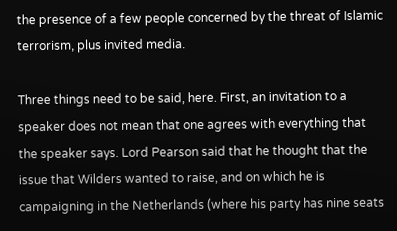the presence of a few people concerned by the threat of Islamic terrorism, plus invited media.

Three things need to be said, here. First, an invitation to a speaker does not mean that one agrees with everything that the speaker says. Lord Pearson said that he thought that the issue that Wilders wanted to raise, and on which he is campaigning in the Netherlands (where his party has nine seats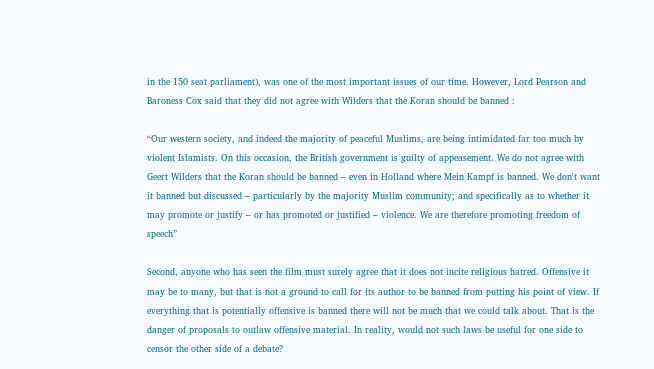in the 150 seat parliament), was one of the most important issues of our time. However, Lord Pearson and Baroness Cox said that they did not agree with Wilders that the Koran should be banned :

“Our western society, and indeed the majority of peaceful Muslims, are being intimidated far too much by violent Islamists. On this occasion, the British government is guilty of appeasement. We do not agree with Geert Wilders that the Koran should be banned – even in Holland where Mein Kampf is banned. We don't want it banned but discussed – particularly by the majority Muslim community; and specifically as to whether it may promote or justify – or has promoted or justified – violence. We are therefore promoting freedom of speech”

Second, anyone who has seen the film must surely agree that it does not incite religious hatred. Offensive it may be to many, but that is not a ground to call for its author to be banned from putting his point of view. If everything that is potentially offensive is banned there will not be much that we could talk about. That is the danger of proposals to outlaw offensive material. In reality, would not such laws be useful for one side to censor the other side of a debate?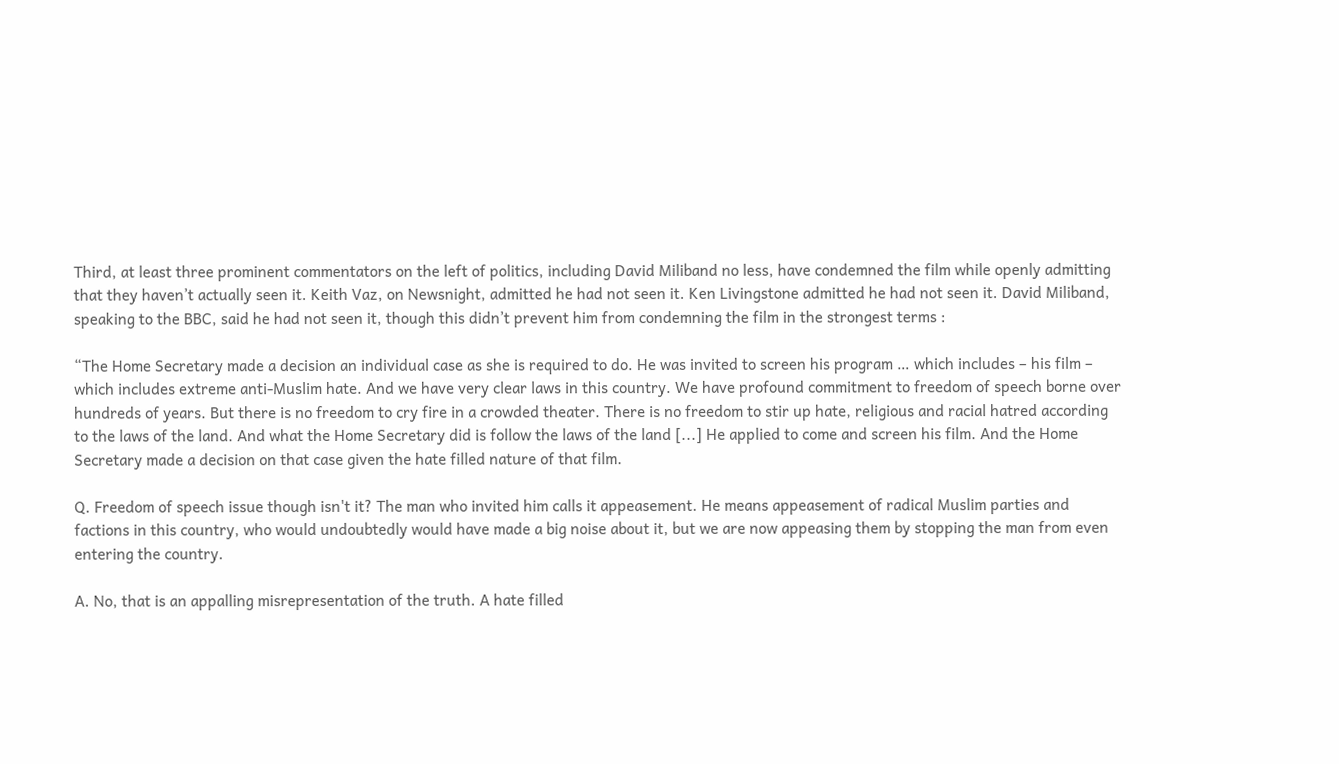Third, at least three prominent commentators on the left of politics, including David Miliband no less, have condemned the film while openly admitting that they haven’t actually seen it. Keith Vaz, on Newsnight, admitted he had not seen it. Ken Livingstone admitted he had not seen it. David Miliband, speaking to the BBC, said he had not seen it, though this didn’t prevent him from condemning the film in the strongest terms :

“The Home Secretary made a decision an individual case as she is required to do. He was invited to screen his program … which includes – his film – which includes extreme anti-Muslim hate. And we have very clear laws in this country. We have profound commitment to freedom of speech borne over hundreds of years. But there is no freedom to cry fire in a crowded theater. There is no freedom to stir up hate, religious and racial hatred according to the laws of the land. And what the Home Secretary did is follow the laws of the land [...] He applied to come and screen his film. And the Home Secretary made a decision on that case given the hate filled nature of that film.

Q. Freedom of speech issue though isn't it? The man who invited him calls it appeasement. He means appeasement of radical Muslim parties and factions in this country, who would undoubtedly would have made a big noise about it, but we are now appeasing them by stopping the man from even entering the country.

A. No, that is an appalling misrepresentation of the truth. A hate filled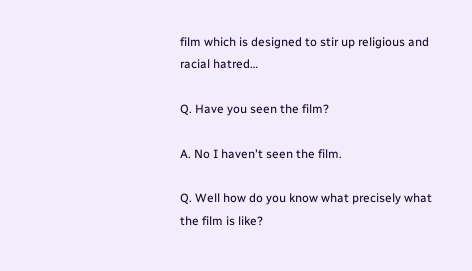film which is designed to stir up religious and racial hatred…

Q. Have you seen the film?

A. No I haven't seen the film.

Q. Well how do you know what precisely what the film is like?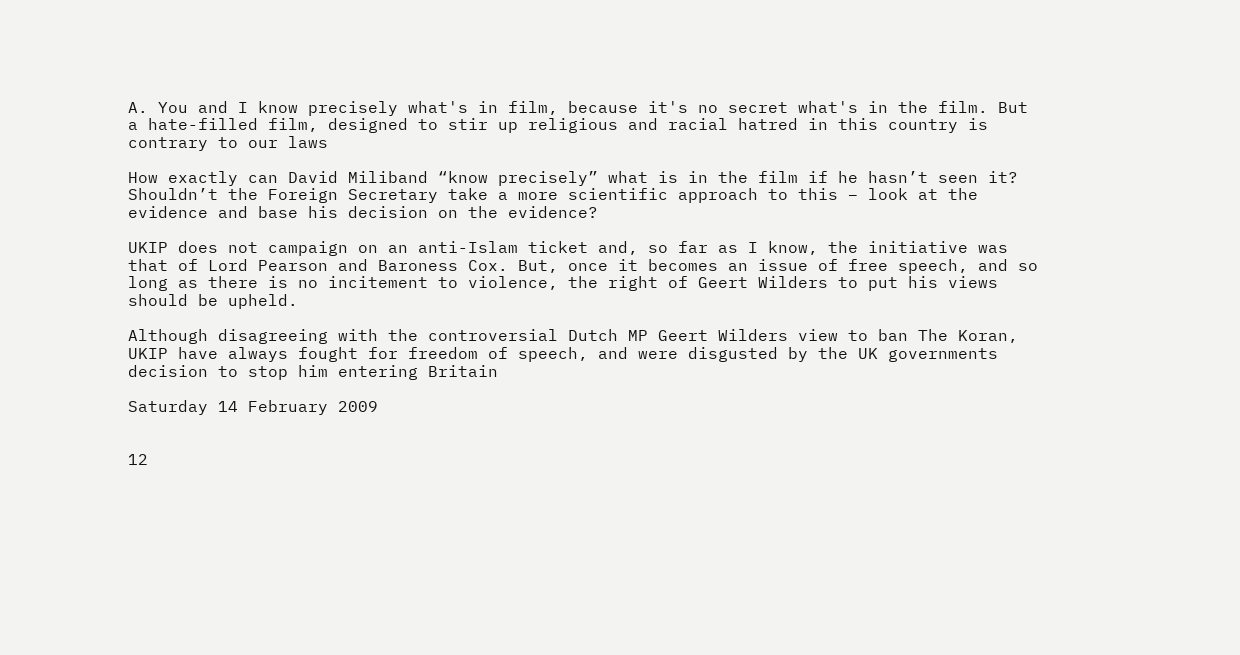A. You and I know precisely what's in film, because it's no secret what's in the film. But a hate-filled film, designed to stir up religious and racial hatred in this country is contrary to our laws

How exactly can David Miliband “know precisely” what is in the film if he hasn’t seen it? Shouldn’t the Foreign Secretary take a more scientific approach to this – look at the evidence and base his decision on the evidence?

UKIP does not campaign on an anti-Islam ticket and, so far as I know, the initiative was that of Lord Pearson and Baroness Cox. But, once it becomes an issue of free speech, and so long as there is no incitement to violence, the right of Geert Wilders to put his views should be upheld.

Although disagreeing with the controversial Dutch MP Geert Wilders view to ban The Koran, UKIP have always fought for freedom of speech, and were disgusted by the UK governments decision to stop him entering Britain

Saturday 14 February 2009


12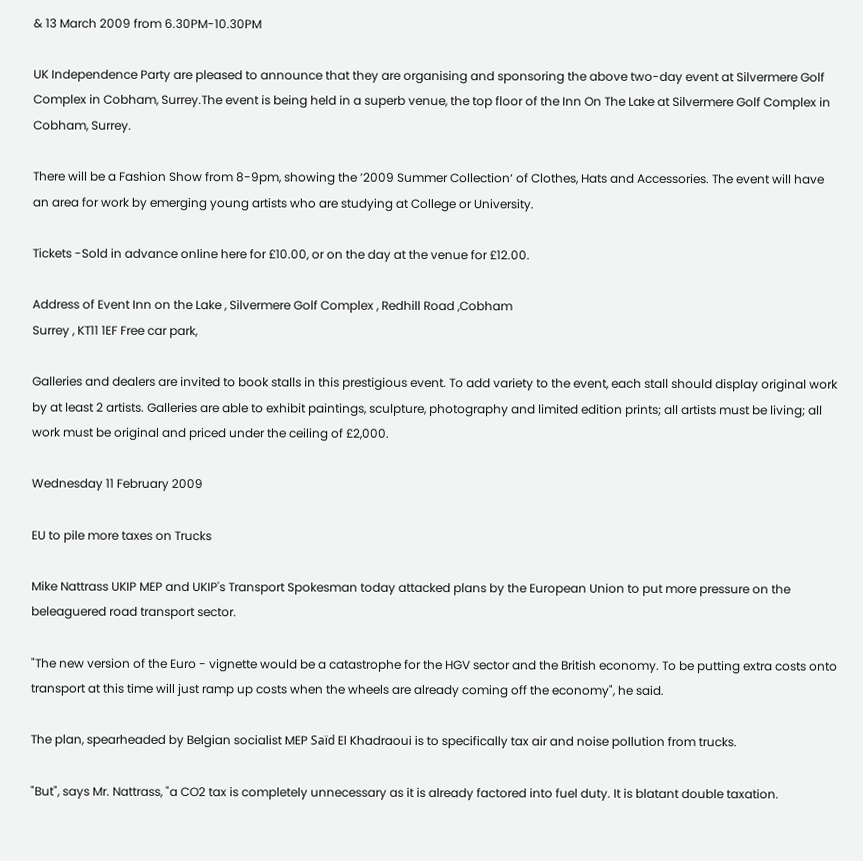& 13 March 2009 from 6.30PM-10.30PM

UK Independence Party are pleased to announce that they are organising and sponsoring the above two-day event at Silvermere Golf Complex in Cobham, Surrey.The event is being held in a superb venue, the top floor of the Inn On The Lake at Silvermere Golf Complex in Cobham, Surrey.

There will be a Fashion Show from 8-9pm, showing the ’2009 Summer Collection‘ of Clothes, Hats and Accessories. The event will have an area for work by emerging young artists who are studying at College or University.

Tickets -Sold in advance online here for £10.00, or on the day at the venue for £12.00.

Address of Event Inn on the Lake , Silvermere Golf Complex , Redhill Road ,Cobham
Surrey , KT11 1EF Free car park,

Galleries and dealers are invited to book stalls in this prestigious event. To add variety to the event, each stall should display original work by at least 2 artists. Galleries are able to exhibit paintings, sculpture, photography and limited edition prints; all artists must be living; all work must be original and priced under the ceiling of £2,000.

Wednesday 11 February 2009

EU to pile more taxes on Trucks

Mike Nattrass UKIP MEP and UKIP's Transport Spokesman today attacked plans by the European Union to put more pressure on the beleaguered road transport sector.

"The new version of the Euro - vignette would be a catastrophe for the HGV sector and the British economy. To be putting extra costs onto transport at this time will just ramp up costs when the wheels are already coming off the economy", he said.

The plan, spearheaded by Belgian socialist MEP Saïd El Khadraoui is to specifically tax air and noise pollution from trucks.

"But", says Mr. Nattrass, "a CO2 tax is completely unnecessary as it is already factored into fuel duty. It is blatant double taxation.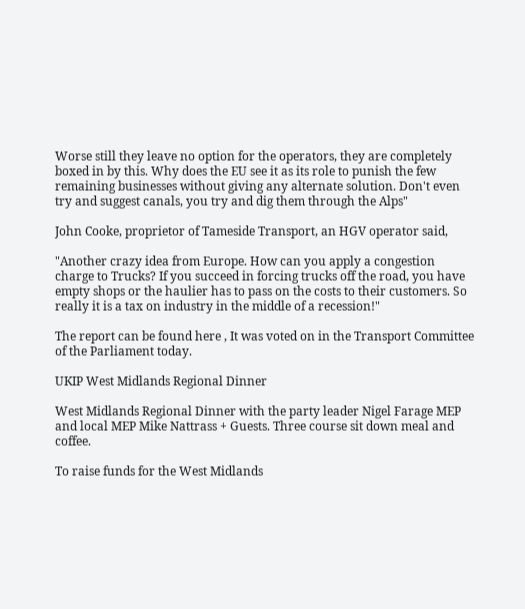Worse still they leave no option for the operators, they are completely boxed in by this. Why does the EU see it as its role to punish the few remaining businesses without giving any alternate solution. Don't even try and suggest canals, you try and dig them through the Alps"

John Cooke, proprietor of Tameside Transport, an HGV operator said,

"Another crazy idea from Europe. How can you apply a congestion charge to Trucks? If you succeed in forcing trucks off the road, you have empty shops or the haulier has to pass on the costs to their customers. So really it is a tax on industry in the middle of a recession!"

The report can be found here , It was voted on in the Transport Committee of the Parliament today.

UKIP West Midlands Regional Dinner

West Midlands Regional Dinner with the party leader Nigel Farage MEP and local MEP Mike Nattrass + Guests. Three course sit down meal and coffee.

To raise funds for the West Midlands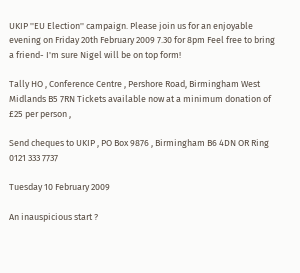UKIP ''EU Election'' campaign. Please join us for an enjoyable evening on Friday 20th February 2009 7.30 for 8pm Feel free to bring a friend- I'm sure Nigel will be on top form!

Tally HO , Conference Centre , Pershore Road, Birmingham West Midlands B5 7RN Tickets available now at a minimum donation of £25 per person ,

Send cheques to UKIP , PO Box 9876 , Birmingham B6 4DN OR Ring 0121 333 7737

Tuesday 10 February 2009

An inauspicious start ?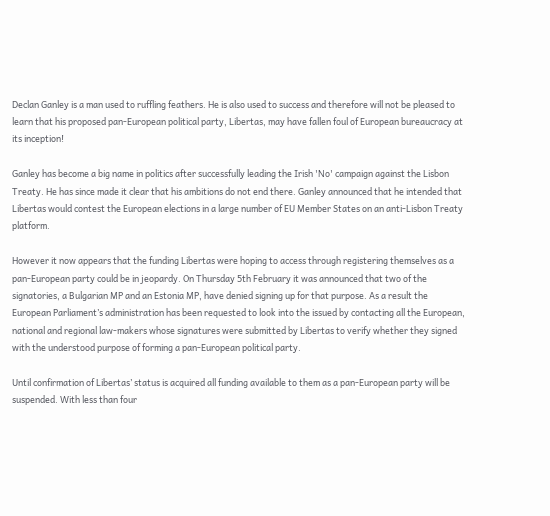Declan Ganley is a man used to ruffling feathers. He is also used to success and therefore will not be pleased to learn that his proposed pan-European political party, Libertas, may have fallen foul of European bureaucracy at its inception!

Ganley has become a big name in politics after successfully leading the Irish 'No' campaign against the Lisbon Treaty. He has since made it clear that his ambitions do not end there. Ganley announced that he intended that Libertas would contest the European elections in a large number of EU Member States on an anti-Lisbon Treaty platform.

However it now appears that the funding Libertas were hoping to access through registering themselves as a pan-European party could be in jeopardy. On Thursday 5th February it was announced that two of the signatories, a Bulgarian MP and an Estonia MP, have denied signing up for that purpose. As a result the European Parliament’s administration has been requested to look into the issued by contacting all the European, national and regional law-makers whose signatures were submitted by Libertas to verify whether they signed with the understood purpose of forming a pan-European political party.

Until confirmation of Libertas’ status is acquired all funding available to them as a pan-European party will be suspended. With less than four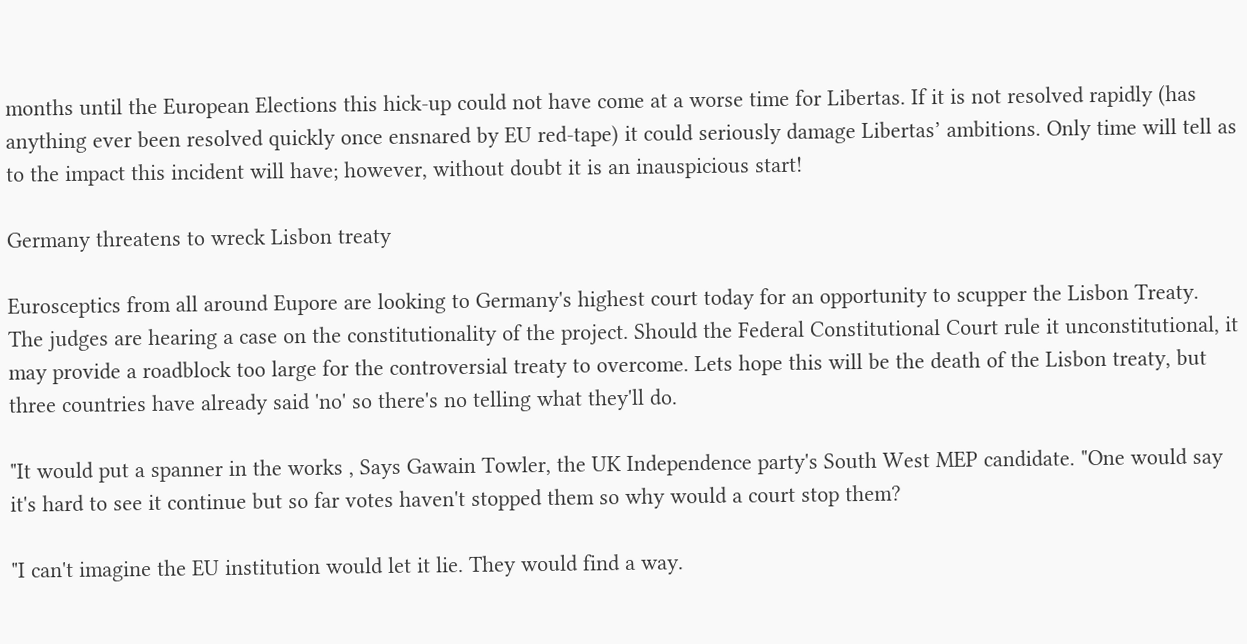months until the European Elections this hick-up could not have come at a worse time for Libertas. If it is not resolved rapidly (has anything ever been resolved quickly once ensnared by EU red-tape) it could seriously damage Libertas’ ambitions. Only time will tell as to the impact this incident will have; however, without doubt it is an inauspicious start!

Germany threatens to wreck Lisbon treaty

Eurosceptics from all around Eupore are looking to Germany's highest court today for an opportunity to scupper the Lisbon Treaty. The judges are hearing a case on the constitutionality of the project. Should the Federal Constitutional Court rule it unconstitutional, it may provide a roadblock too large for the controversial treaty to overcome. Lets hope this will be the death of the Lisbon treaty, but three countries have already said 'no' so there's no telling what they'll do.

"It would put a spanner in the works , Says Gawain Towler, the UK Independence party's South West MEP candidate. "One would say it's hard to see it continue but so far votes haven't stopped them so why would a court stop them?

"I can't imagine the EU institution would let it lie. They would find a way.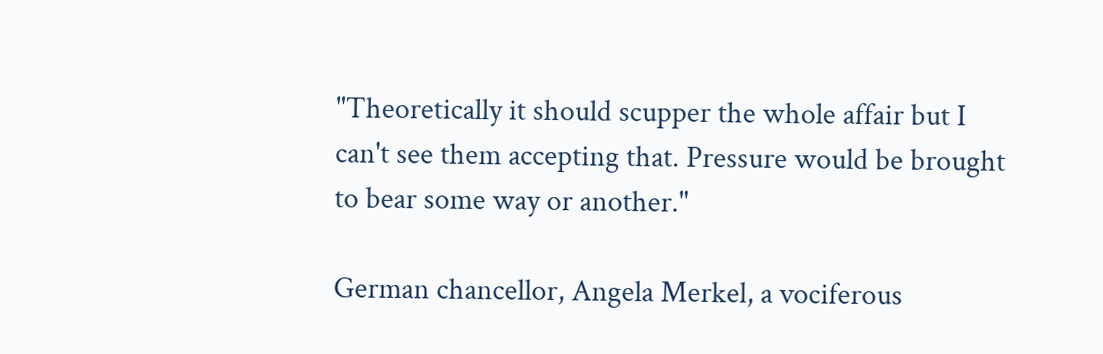"Theoretically it should scupper the whole affair but I can't see them accepting that. Pressure would be brought to bear some way or another."

German chancellor, Angela Merkel, a vociferous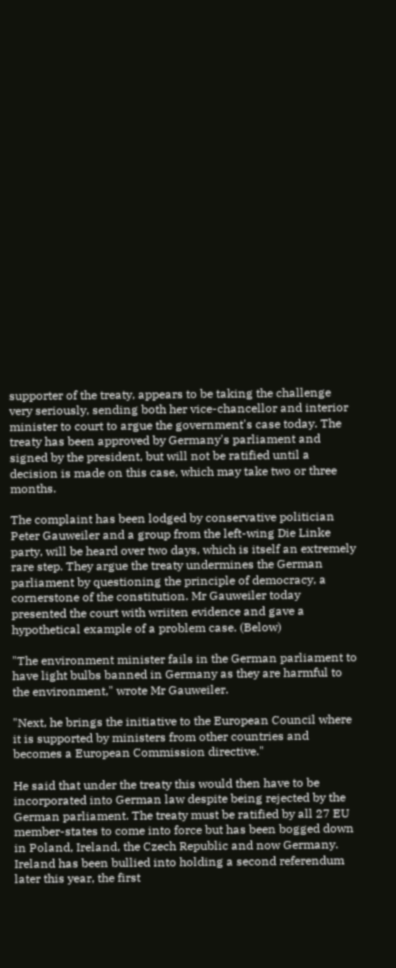supporter of the treaty, appears to be taking the challenge very seriously, sending both her vice-chancellor and interior minister to court to argue the government's case today. The treaty has been approved by Germany's parliament and signed by the president, but will not be ratified until a decision is made on this case, which may take two or three months.

The complaint has been lodged by conservative politician Peter Gauweiler and a group from the left-wing Die Linke party, will be heard over two days, which is itself an extremely rare step. They argue the treaty undermines the German parliament by questioning the principle of democracy, a cornerstone of the constitution. Mr Gauweiler today presented the court with wriiten evidence and gave a hypothetical example of a problem case. (Below)

"The environment minister fails in the German parliament to have light bulbs banned in Germany as they are harmful to the environment," wrote Mr Gauweiler.

"Next, he brings the initiative to the European Council where it is supported by ministers from other countries and becomes a European Commission directive."

He said that under the treaty this would then have to be incorporated into German law despite being rejected by the German parliament. The treaty must be ratified by all 27 EU member-states to come into force but has been bogged down in Poland, Ireland, the Czech Republic and now Germany. Ireland has been bullied into holding a second referendum later this year, the first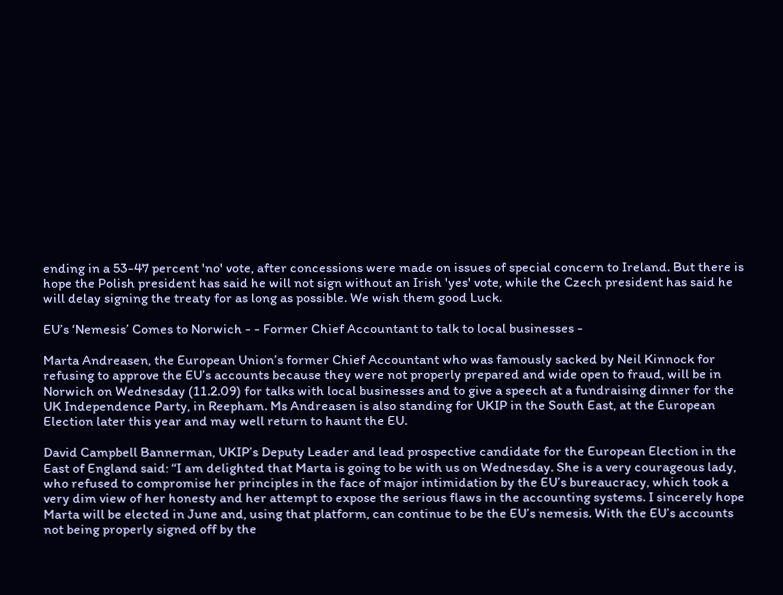ending in a 53-47 percent 'no' vote, after concessions were made on issues of special concern to Ireland. But there is hope the Polish president has said he will not sign without an Irish 'yes' vote, while the Czech president has said he will delay signing the treaty for as long as possible. We wish them good Luck.

EU’s ‘Nemesis’ Comes to Norwich - - Former Chief Accountant to talk to local businesses -

Marta Andreasen, the European Union’s former Chief Accountant who was famously sacked by Neil Kinnock for refusing to approve the EU’s accounts because they were not properly prepared and wide open to fraud, will be in Norwich on Wednesday (11.2.09) for talks with local businesses and to give a speech at a fundraising dinner for the UK Independence Party, in Reepham. Ms Andreasen is also standing for UKIP in the South East, at the European Election later this year and may well return to haunt the EU.

David Campbell Bannerman, UKIP’s Deputy Leader and lead prospective candidate for the European Election in the East of England said: “I am delighted that Marta is going to be with us on Wednesday. She is a very courageous lady, who refused to compromise her principles in the face of major intimidation by the EU’s bureaucracy, which took a very dim view of her honesty and her attempt to expose the serious flaws in the accounting systems. I sincerely hope Marta will be elected in June and, using that platform, can continue to be the EU’s nemesis. With the EU’s accounts not being properly signed off by the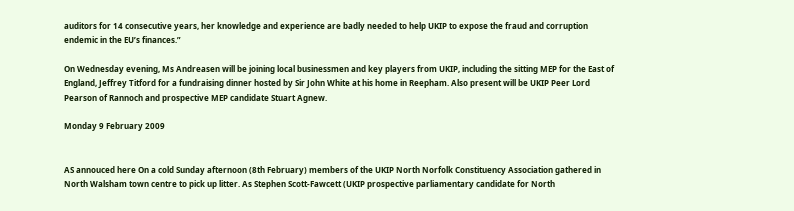auditors for 14 consecutive years, her knowledge and experience are badly needed to help UKIP to expose the fraud and corruption endemic in the EU’s finances.”

On Wednesday evening, Ms Andreasen will be joining local businessmen and key players from UKIP, including the sitting MEP for the East of England, Jeffrey Titford for a fundraising dinner hosted by Sir John White at his home in Reepham. Also present will be UKIP Peer Lord Pearson of Rannoch and prospective MEP candidate Stuart Agnew.

Monday 9 February 2009


AS annouced here On a cold Sunday afternoon (8th February) members of the UKIP North Norfolk Constituency Association gathered in North Walsham town centre to pick up litter. As Stephen Scott-Fawcett (UKIP prospective parliamentary candidate for North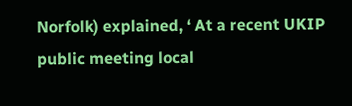Norfolk) explained, ‘ At a recent UKIP public meeting local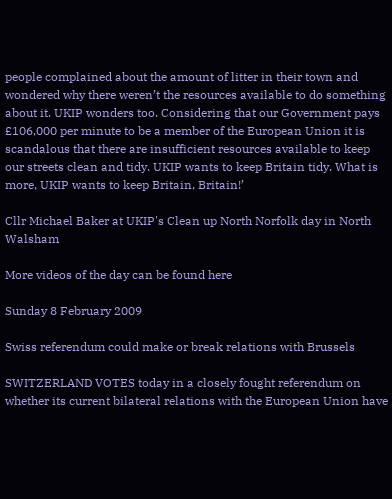people complained about the amount of litter in their town and wondered why there weren’t the resources available to do something about it. UKIP wonders too. Considering that our Government pays £106,000 per minute to be a member of the European Union it is scandalous that there are insufficient resources available to keep our streets clean and tidy. UKIP wants to keep Britain tidy. What is more, UKIP wants to keep Britain, Britain!’

Cllr Michael Baker at UKIP's Clean up North Norfolk day in North Walsham

More videos of the day can be found here

Sunday 8 February 2009

Swiss referendum could make or break relations with Brussels

SWITZERLAND VOTES today in a closely fought referendum on whether its current bilateral relations with the European Union have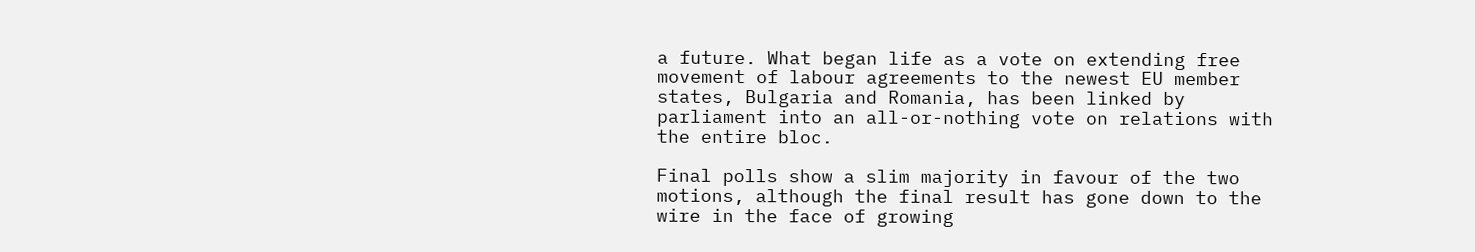a future. What began life as a vote on extending free movement of labour agreements to the newest EU member states, Bulgaria and Romania, has been linked by parliament into an all-or-nothing vote on relations with the entire bloc.

Final polls show a slim majority in favour of the two motions, although the final result has gone down to the wire in the face of growing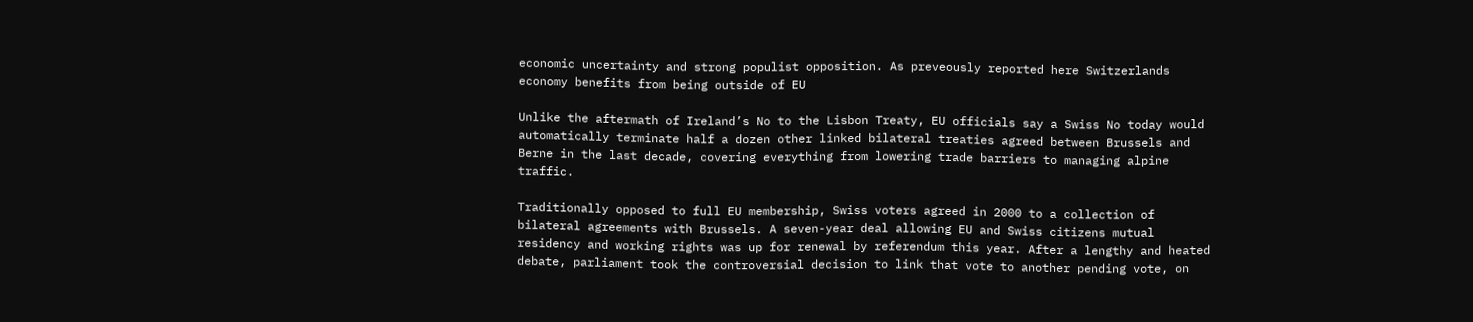economic uncertainty and strong populist opposition. As preveously reported here Switzerlands economy benefits from being outside of EU

Unlike the aftermath of Ireland’s No to the Lisbon Treaty, EU officials say a Swiss No today would automatically terminate half a dozen other linked bilateral treaties agreed between Brussels and Berne in the last decade, covering everything from lowering trade barriers to managing alpine traffic.

Traditionally opposed to full EU membership, Swiss voters agreed in 2000 to a collection of bilateral agreements with Brussels. A seven-year deal allowing EU and Swiss citizens mutual residency and working rights was up for renewal by referendum this year. After a lengthy and heated debate, parliament took the controversial decision to link that vote to another pending vote, on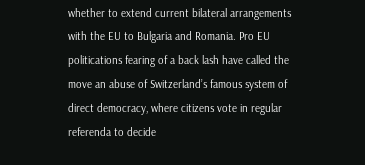whether to extend current bilateral arrangements with the EU to Bulgaria and Romania. Pro EU politications fearing of a back lash have called the move an abuse of Switzerland’s famous system of direct democracy, where citizens vote in regular referenda to decide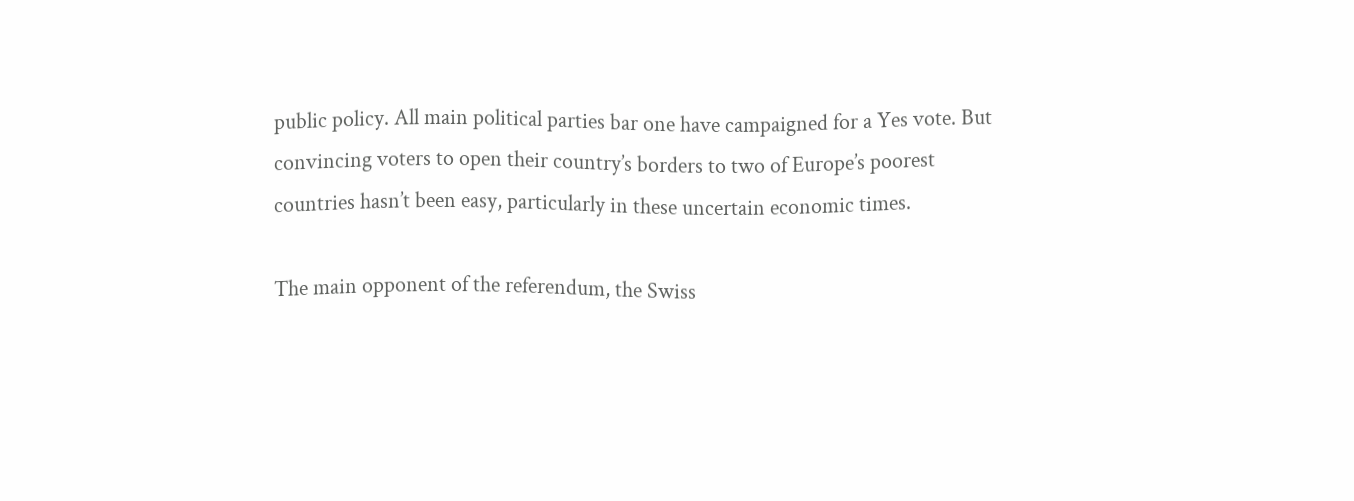public policy. All main political parties bar one have campaigned for a Yes vote. But convincing voters to open their country’s borders to two of Europe’s poorest countries hasn’t been easy, particularly in these uncertain economic times.

The main opponent of the referendum, the Swiss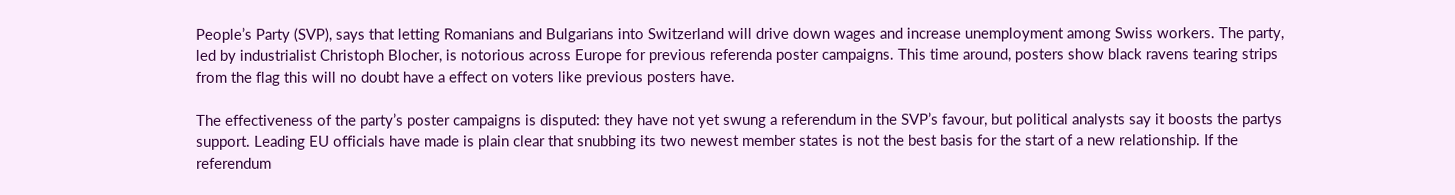People’s Party (SVP), says that letting Romanians and Bulgarians into Switzerland will drive down wages and increase unemployment among Swiss workers. The party, led by industrialist Christoph Blocher, is notorious across Europe for previous referenda poster campaigns. This time around, posters show black ravens tearing strips from the flag this will no doubt have a effect on voters like previous posters have.

The effectiveness of the party’s poster campaigns is disputed: they have not yet swung a referendum in the SVP’s favour, but political analysts say it boosts the partys support. Leading EU officials have made is plain clear that snubbing its two newest member states is not the best basis for the start of a new relationship. If the referendum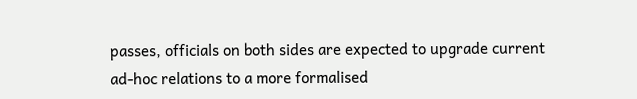passes, officials on both sides are expected to upgrade current ad-hoc relations to a more formalised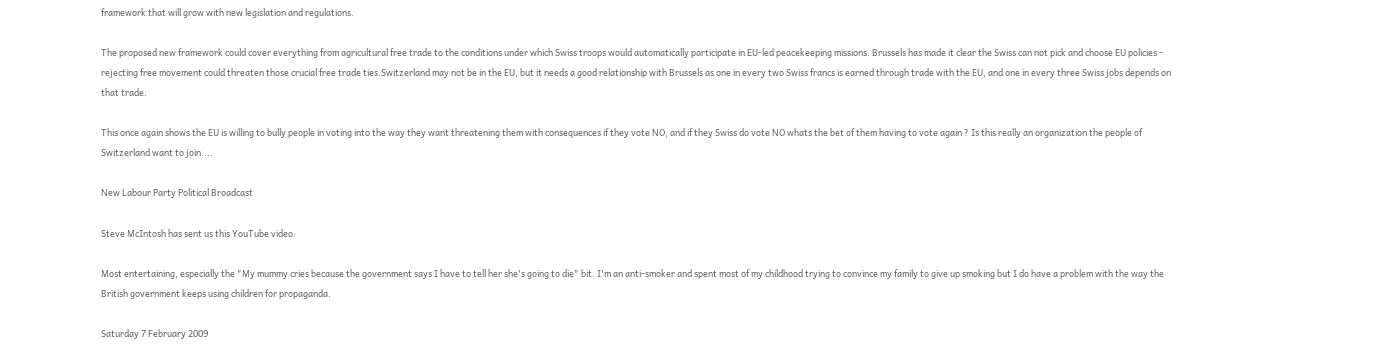framework that will grow with new legislation and regulations.

The proposed new framework could cover everything from agricultural free trade to the conditions under which Swiss troops would automatically participate in EU-led peacekeeping missions. Brussels has made it clear the Swiss can not pick and choose EU policies - rejecting free movement could threaten those crucial free trade ties.Switzerland may not be in the EU, but it needs a good relationship with Brussels as one in every two Swiss francs is earned through trade with the EU, and one in every three Swiss jobs depends on that trade.

This once again shows the EU is willing to bully people in voting into the way they want threatening them with consequences if they vote NO, and if they Swiss do vote NO whats the bet of them having to vote again ? Is this really an organization the people of Switzerland want to join....

New Labour Party Political Broadcast

Steve McIntosh has sent us this YouTube video:

Most entertaining, especially the "My mummy cries because the government says I have to tell her she's going to die" bit. I'm an anti-smoker and spent most of my childhood trying to convince my family to give up smoking but I do have a problem with the way the British government keeps using children for propaganda.

Saturday 7 February 2009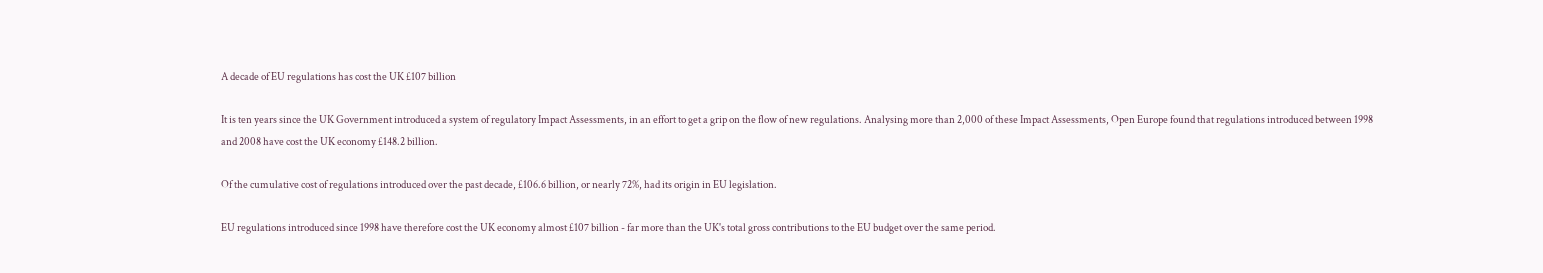A decade of EU regulations has cost the UK £107 billion

It is ten years since the UK Government introduced a system of regulatory Impact Assessments, in an effort to get a grip on the flow of new regulations. Analysing more than 2,000 of these Impact Assessments, Open Europe found that regulations introduced between 1998 and 2008 have cost the UK economy £148.2 billion.

Of the cumulative cost of regulations introduced over the past decade, £106.6 billion, or nearly 72%, had its origin in EU legislation.

EU regulations introduced since 1998 have therefore cost the UK economy almost £107 billion - far more than the UK's total gross contributions to the EU budget over the same period.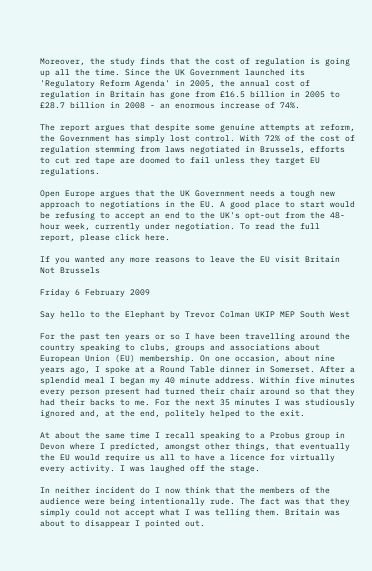Moreover, the study finds that the cost of regulation is going up all the time. Since the UK Government launched its 'Regulatory Reform Agenda' in 2005, the annual cost of regulation in Britain has gone from £16.5 billion in 2005 to £28.7 billion in 2008 - an enormous increase of 74%.

The report argues that despite some genuine attempts at reform, the Government has simply lost control. With 72% of the cost of regulation stemming from laws negotiated in Brussels, efforts to cut red tape are doomed to fail unless they target EU regulations.

Open Europe argues that the UK Government needs a tough new approach to negotiations in the EU. A good place to start would be refusing to accept an end to the UK's opt-out from the 48-hour week, currently under negotiation. To read the full report, please click here.

If you wanted any more reasons to leave the EU visit Britain Not Brussels

Friday 6 February 2009

Say hello to the Elephant by Trevor Colman UKIP MEP South West

For the past ten years or so I have been travelling around the country speaking to clubs, groups and associations about European Union (EU) membership. On one occasion, about nine years ago, I spoke at a Round Table dinner in Somerset. After a splendid meal I began my 40 minute address. Within five minutes every person present had turned their chair around so that they had their backs to me. For the next 35 minutes I was studiously ignored and, at the end, politely helped to the exit.

At about the same time I recall speaking to a Probus group in Devon where I predicted, amongst other things, that eventually the EU would require us all to have a licence for virtually every activity. I was laughed off the stage.

In neither incident do I now think that the members of the audience were being intentionally rude. The fact was that they simply could not accept what I was telling them. Britain was about to disappear I pointed out.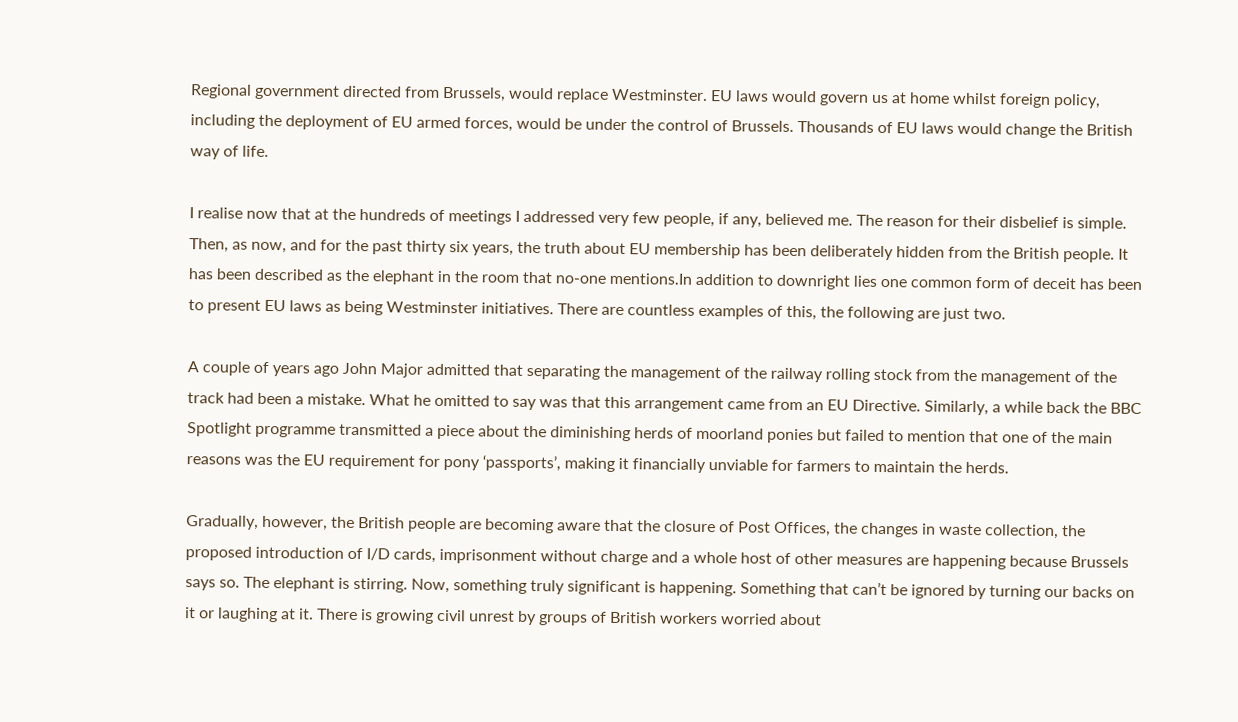Regional government directed from Brussels, would replace Westminster. EU laws would govern us at home whilst foreign policy, including the deployment of EU armed forces, would be under the control of Brussels. Thousands of EU laws would change the British way of life.

I realise now that at the hundreds of meetings I addressed very few people, if any, believed me. The reason for their disbelief is simple. Then, as now, and for the past thirty six years, the truth about EU membership has been deliberately hidden from the British people. It has been described as the elephant in the room that no-one mentions.In addition to downright lies one common form of deceit has been to present EU laws as being Westminster initiatives. There are countless examples of this, the following are just two.

A couple of years ago John Major admitted that separating the management of the railway rolling stock from the management of the track had been a mistake. What he omitted to say was that this arrangement came from an EU Directive. Similarly, a while back the BBC Spotlight programme transmitted a piece about the diminishing herds of moorland ponies but failed to mention that one of the main reasons was the EU requirement for pony ‘passports’, making it financially unviable for farmers to maintain the herds.

Gradually, however, the British people are becoming aware that the closure of Post Offices, the changes in waste collection, the proposed introduction of I/D cards, imprisonment without charge and a whole host of other measures are happening because Brussels says so. The elephant is stirring. Now, something truly significant is happening. Something that can’t be ignored by turning our backs on it or laughing at it. There is growing civil unrest by groups of British workers worried about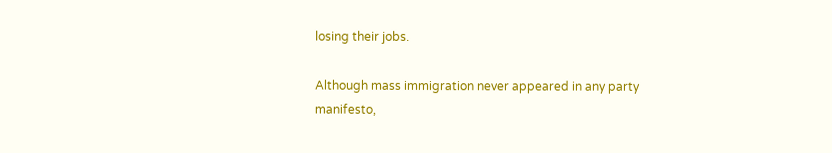losing their jobs.

Although mass immigration never appeared in any party manifesto,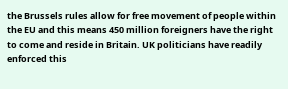the Brussels rules allow for free movement of people within the EU and this means 450 million foreigners have the right to come and reside in Britain. UK politicians have readily enforced this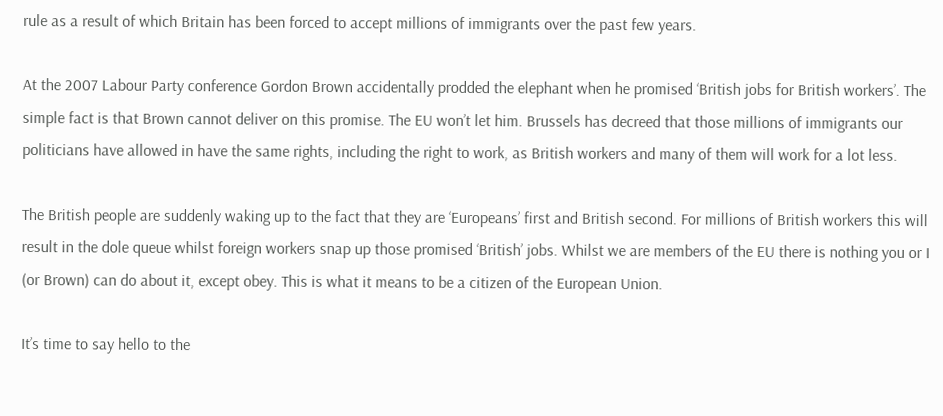rule as a result of which Britain has been forced to accept millions of immigrants over the past few years.

At the 2007 Labour Party conference Gordon Brown accidentally prodded the elephant when he promised ‘British jobs for British workers’. The simple fact is that Brown cannot deliver on this promise. The EU won’t let him. Brussels has decreed that those millions of immigrants our politicians have allowed in have the same rights, including the right to work, as British workers and many of them will work for a lot less.

The British people are suddenly waking up to the fact that they are ‘Europeans’ first and British second. For millions of British workers this will result in the dole queue whilst foreign workers snap up those promised ‘British’ jobs. Whilst we are members of the EU there is nothing you or I (or Brown) can do about it, except obey. This is what it means to be a citizen of the European Union.

It’s time to say hello to the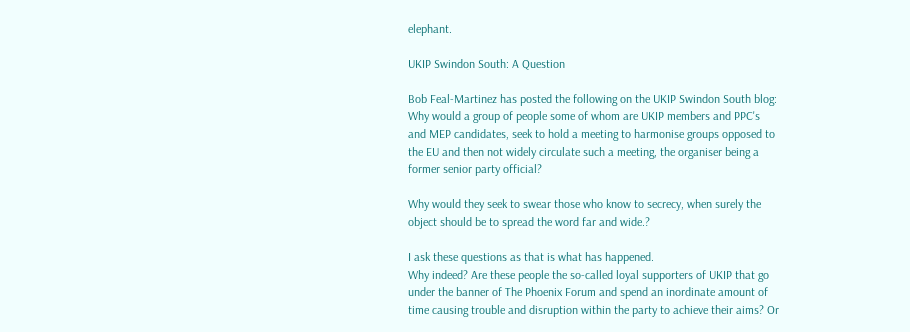elephant.

UKIP Swindon South: A Question

Bob Feal-Martinez has posted the following on the UKIP Swindon South blog:
Why would a group of people some of whom are UKIP members and PPC's and MEP candidates, seek to hold a meeting to harmonise groups opposed to the EU and then not widely circulate such a meeting, the organiser being a former senior party official?

Why would they seek to swear those who know to secrecy, when surely the object should be to spread the word far and wide.?

I ask these questions as that is what has happened.
Why indeed? Are these people the so-called loyal supporters of UKIP that go under the banner of The Phoenix Forum and spend an inordinate amount of time causing trouble and disruption within the party to achieve their aims? Or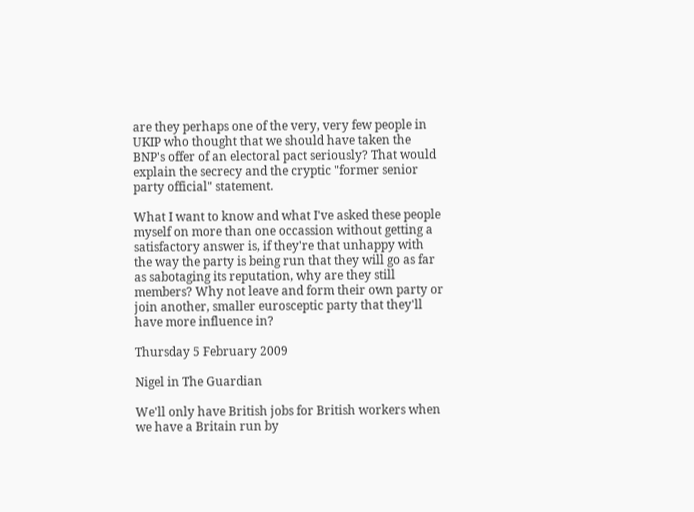are they perhaps one of the very, very few people in UKIP who thought that we should have taken the BNP's offer of an electoral pact seriously? That would explain the secrecy and the cryptic "former senior party official" statement.

What I want to know and what I've asked these people myself on more than one occassion without getting a satisfactory answer is, if they're that unhappy with the way the party is being run that they will go as far as sabotaging its reputation, why are they still members? Why not leave and form their own party or join another, smaller eurosceptic party that they'll have more influence in?

Thursday 5 February 2009

Nigel in The Guardian

We'll only have British jobs for British workers when we have a Britain run by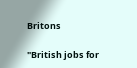Britons

"British jobs for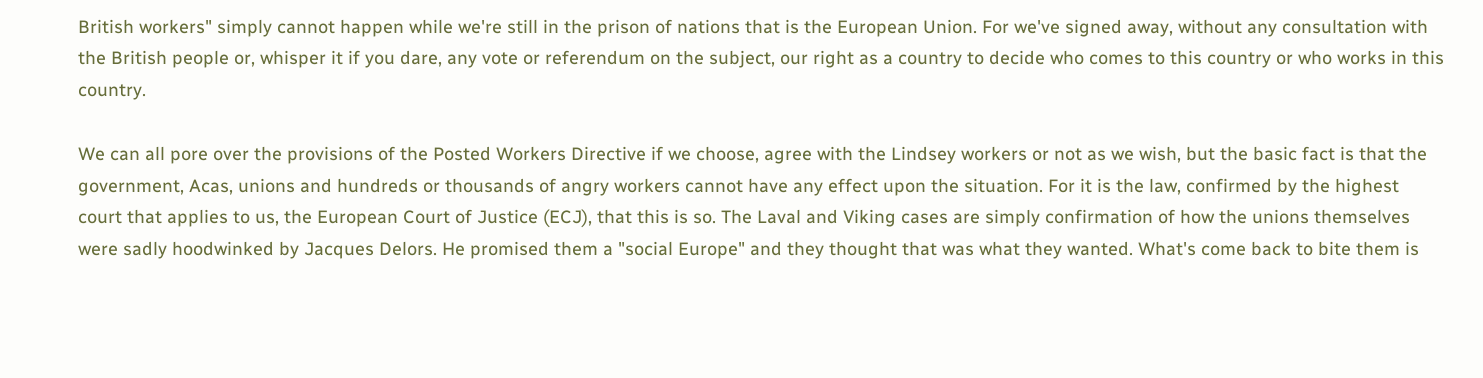British workers" simply cannot happen while we're still in the prison of nations that is the European Union. For we've signed away, without any consultation with the British people or, whisper it if you dare, any vote or referendum on the subject, our right as a country to decide who comes to this country or who works in this country.

We can all pore over the provisions of the Posted Workers Directive if we choose, agree with the Lindsey workers or not as we wish, but the basic fact is that the government, Acas, unions and hundreds or thousands of angry workers cannot have any effect upon the situation. For it is the law, confirmed by the highest court that applies to us, the European Court of Justice (ECJ), that this is so. The Laval and Viking cases are simply confirmation of how the unions themselves were sadly hoodwinked by Jacques Delors. He promised them a "social Europe" and they thought that was what they wanted. What's come back to bite them is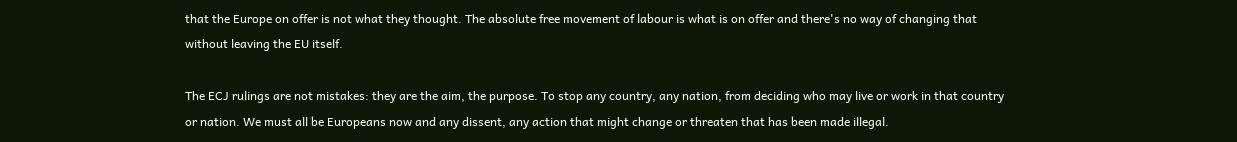that the Europe on offer is not what they thought. The absolute free movement of labour is what is on offer and there's no way of changing that without leaving the EU itself.

The ECJ rulings are not mistakes: they are the aim, the purpose. To stop any country, any nation, from deciding who may live or work in that country or nation. We must all be Europeans now and any dissent, any action that might change or threaten that has been made illegal.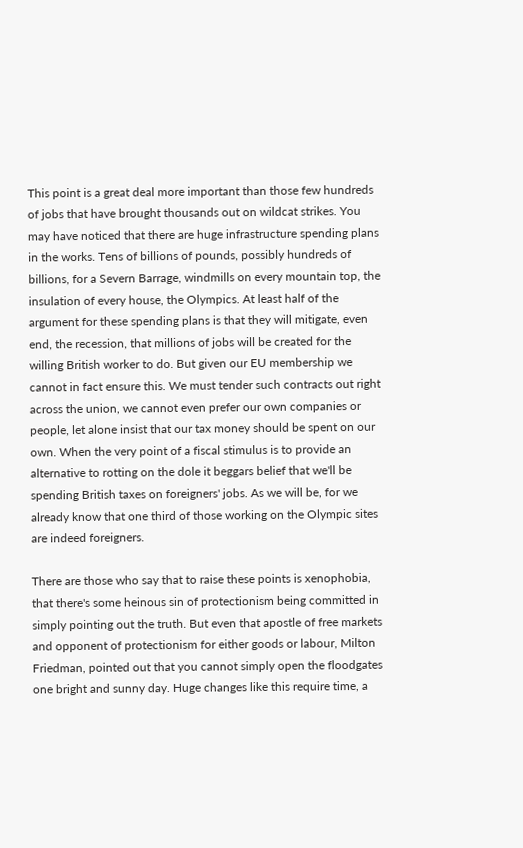This point is a great deal more important than those few hundreds of jobs that have brought thousands out on wildcat strikes. You may have noticed that there are huge infrastructure spending plans in the works. Tens of billions of pounds, possibly hundreds of billions, for a Severn Barrage, windmills on every mountain top, the insulation of every house, the Olympics. At least half of the argument for these spending plans is that they will mitigate, even end, the recession, that millions of jobs will be created for the willing British worker to do. But given our EU membership we cannot in fact ensure this. We must tender such contracts out right across the union, we cannot even prefer our own companies or people, let alone insist that our tax money should be spent on our own. When the very point of a fiscal stimulus is to provide an alternative to rotting on the dole it beggars belief that we'll be spending British taxes on foreigners' jobs. As we will be, for we already know that one third of those working on the Olympic sites are indeed foreigners.

There are those who say that to raise these points is xenophobia, that there's some heinous sin of protectionism being committed in simply pointing out the truth. But even that apostle of free markets and opponent of protectionism for either goods or labour, Milton Friedman, pointed out that you cannot simply open the floodgates one bright and sunny day. Huge changes like this require time, a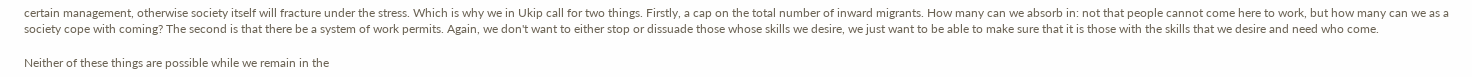certain management, otherwise society itself will fracture under the stress. Which is why we in Ukip call for two things. Firstly, a cap on the total number of inward migrants. How many can we absorb in: not that people cannot come here to work, but how many can we as a society cope with coming? The second is that there be a system of work permits. Again, we don't want to either stop or dissuade those whose skills we desire, we just want to be able to make sure that it is those with the skills that we desire and need who come.

Neither of these things are possible while we remain in the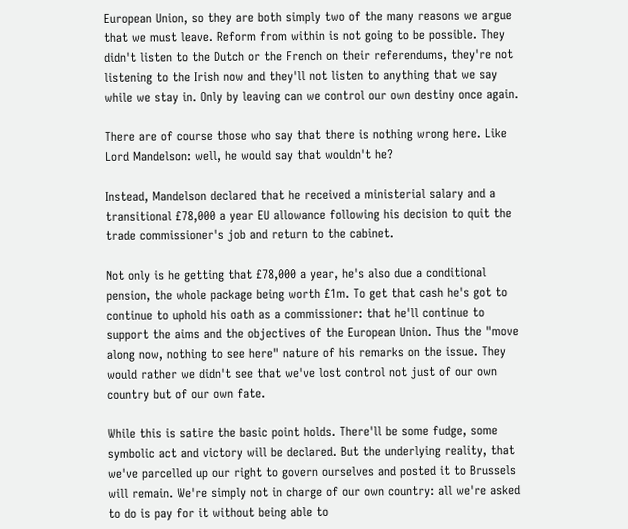European Union, so they are both simply two of the many reasons we argue that we must leave. Reform from within is not going to be possible. They didn't listen to the Dutch or the French on their referendums, they're not listening to the Irish now and they'll not listen to anything that we say while we stay in. Only by leaving can we control our own destiny once again.

There are of course those who say that there is nothing wrong here. Like Lord Mandelson: well, he would say that wouldn't he?

Instead, Mandelson declared that he received a ministerial salary and a transitional £78,000 a year EU allowance following his decision to quit the trade commissioner's job and return to the cabinet.

Not only is he getting that £78,000 a year, he's also due a conditional pension, the whole package being worth £1m. To get that cash he's got to continue to uphold his oath as a commissioner: that he'll continue to support the aims and the objectives of the European Union. Thus the "move along now, nothing to see here" nature of his remarks on the issue. They would rather we didn't see that we've lost control not just of our own country but of our own fate.

While this is satire the basic point holds. There'll be some fudge, some symbolic act and victory will be declared. But the underlying reality, that we've parcelled up our right to govern ourselves and posted it to Brussels will remain. We're simply not in charge of our own country: all we're asked to do is pay for it without being able to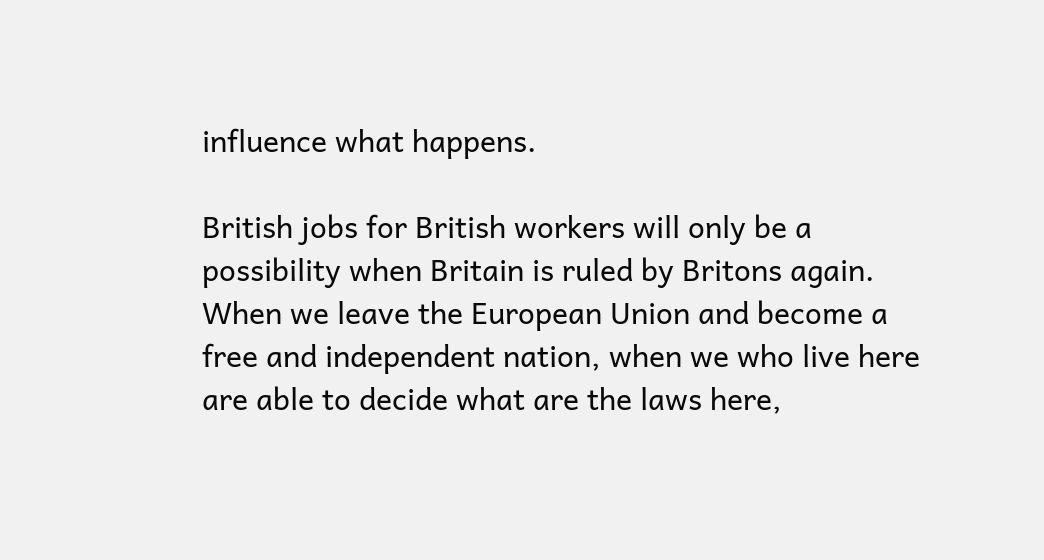influence what happens.

British jobs for British workers will only be a possibility when Britain is ruled by Britons again. When we leave the European Union and become a free and independent nation, when we who live here are able to decide what are the laws here,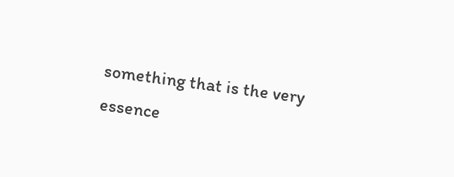something that is the very essence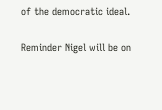of the democratic ideal.

Reminder Nigel will be on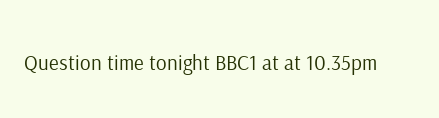Question time tonight BBC1 at at 10.35pm